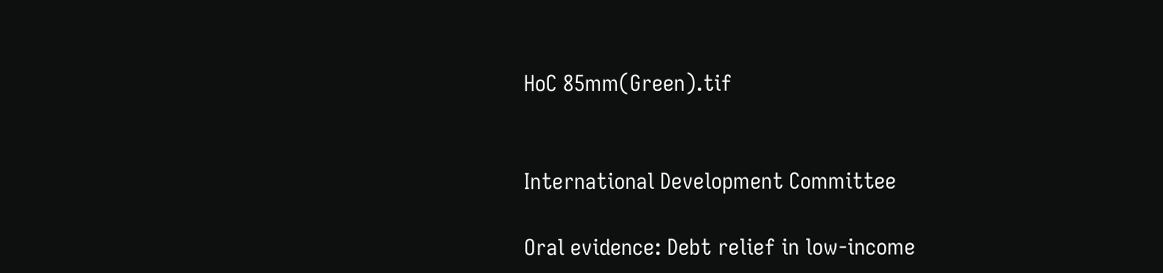HoC 85mm(Green).tif


International Development Committee

Oral evidence: Debt relief in low-income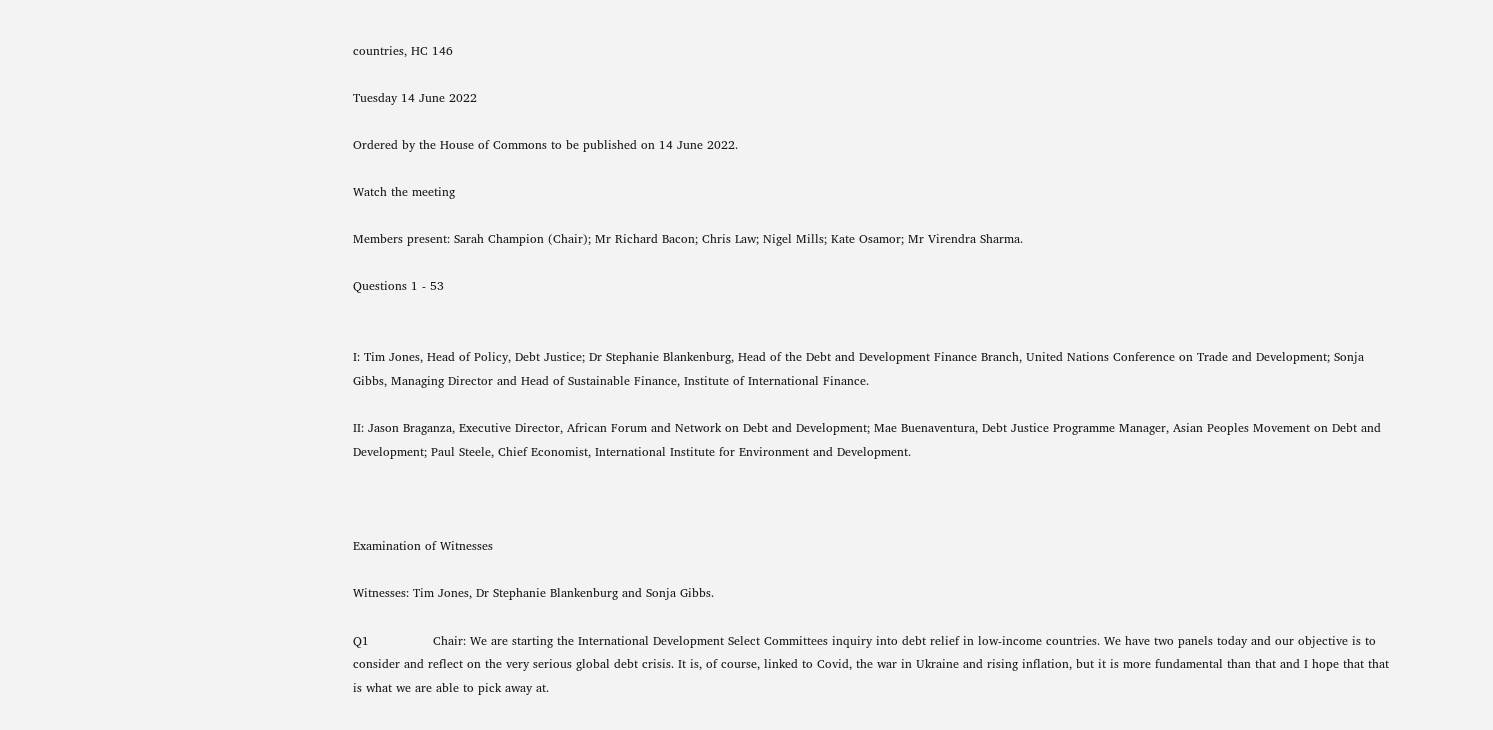countries, HC 146

Tuesday 14 June 2022

Ordered by the House of Commons to be published on 14 June 2022.

Watch the meeting

Members present: Sarah Champion (Chair); Mr Richard Bacon; Chris Law; Nigel Mills; Kate Osamor; Mr Virendra Sharma.

Questions 1 - 53


I: Tim Jones, Head of Policy, Debt Justice; Dr Stephanie Blankenburg, Head of the Debt and Development Finance Branch, United Nations Conference on Trade and Development; Sonja Gibbs, Managing Director and Head of Sustainable Finance, Institute of International Finance.

II: Jason Braganza, Executive Director, African Forum and Network on Debt and Development; Mae Buenaventura, Debt Justice Programme Manager, Asian Peoples Movement on Debt and Development; Paul Steele, Chief Economist, International Institute for Environment and Development.



Examination of Witnesses

Witnesses: Tim Jones, Dr Stephanie Blankenburg and Sonja Gibbs.

Q1                Chair: We are starting the International Development Select Committees inquiry into debt relief in low-income countries. We have two panels today and our objective is to consider and reflect on the very serious global debt crisis. It is, of course, linked to Covid, the war in Ukraine and rising inflation, but it is more fundamental than that and I hope that that is what we are able to pick away at.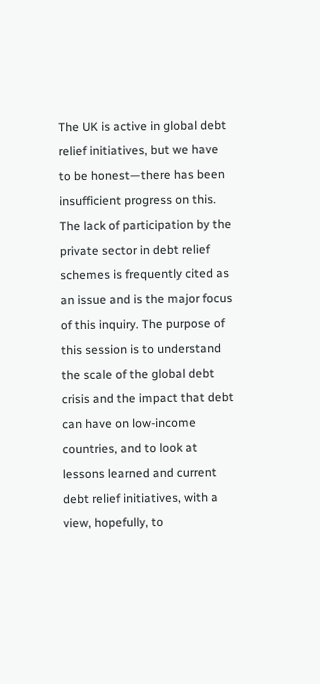The UK is active in global debt relief initiatives, but we have to be honest—there has been insufficient progress on this. The lack of participation by the private sector in debt relief schemes is frequently cited as an issue and is the major focus of this inquiry. The purpose of this session is to understand the scale of the global debt crisis and the impact that debt can have on low-income countries, and to look at lessons learned and current debt relief initiatives, with a view, hopefully, to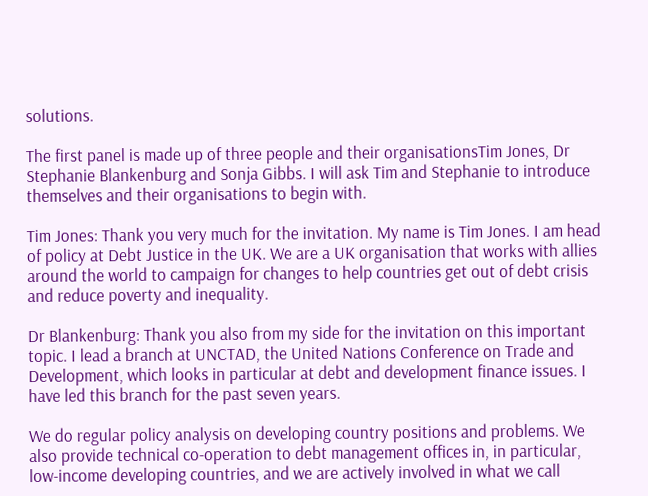solutions.

The first panel is made up of three people and their organisationsTim Jones, Dr Stephanie Blankenburg and Sonja Gibbs. I will ask Tim and Stephanie to introduce themselves and their organisations to begin with.

Tim Jones: Thank you very much for the invitation. My name is Tim Jones. I am head of policy at Debt Justice in the UK. We are a UK organisation that works with allies around the world to campaign for changes to help countries get out of debt crisis and reduce poverty and inequality.

Dr Blankenburg: Thank you also from my side for the invitation on this important topic. I lead a branch at UNCTAD, the United Nations Conference on Trade and Development, which looks in particular at debt and development finance issues. I have led this branch for the past seven years.

We do regular policy analysis on developing country positions and problems. We also provide technical co-operation to debt management offices in, in particular, low-income developing countries, and we are actively involved in what we call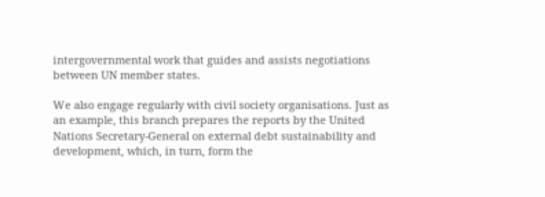intergovernmental work that guides and assists negotiations between UN member states.

We also engage regularly with civil society organisations. Just as an example, this branch prepares the reports by the United Nations Secretary-General on external debt sustainability and development, which, in turn, form the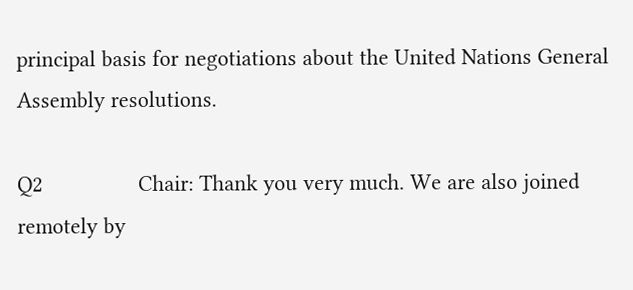principal basis for negotiations about the United Nations General Assembly resolutions.

Q2                Chair: Thank you very much. We are also joined remotely by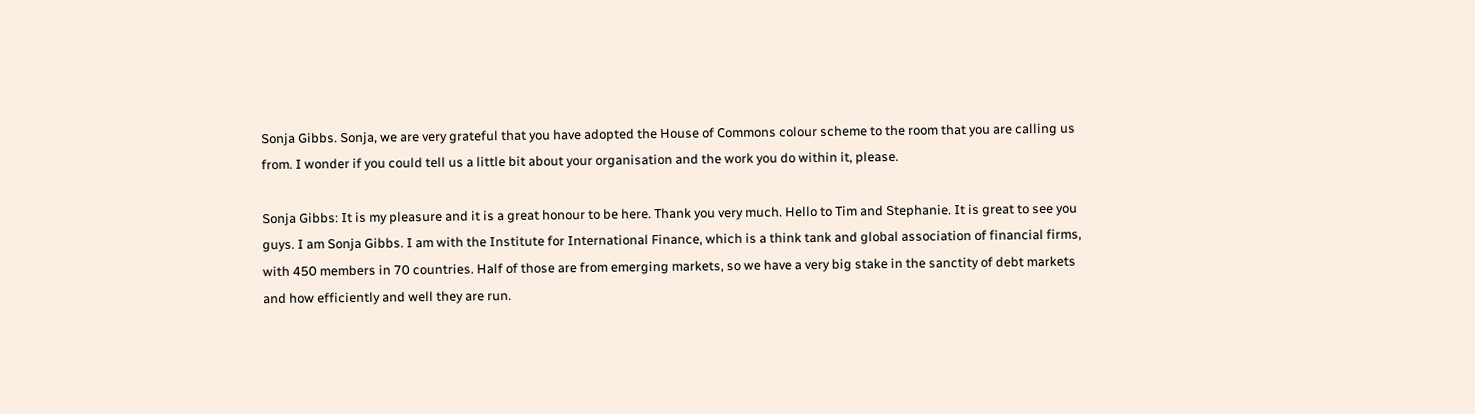Sonja Gibbs. Sonja, we are very grateful that you have adopted the House of Commons colour scheme to the room that you are calling us from. I wonder if you could tell us a little bit about your organisation and the work you do within it, please.

Sonja Gibbs: It is my pleasure and it is a great honour to be here. Thank you very much. Hello to Tim and Stephanie. It is great to see you guys. I am Sonja Gibbs. I am with the Institute for International Finance, which is a think tank and global association of financial firms, with 450 members in 70 countries. Half of those are from emerging markets, so we have a very big stake in the sanctity of debt markets and how efficiently and well they are run.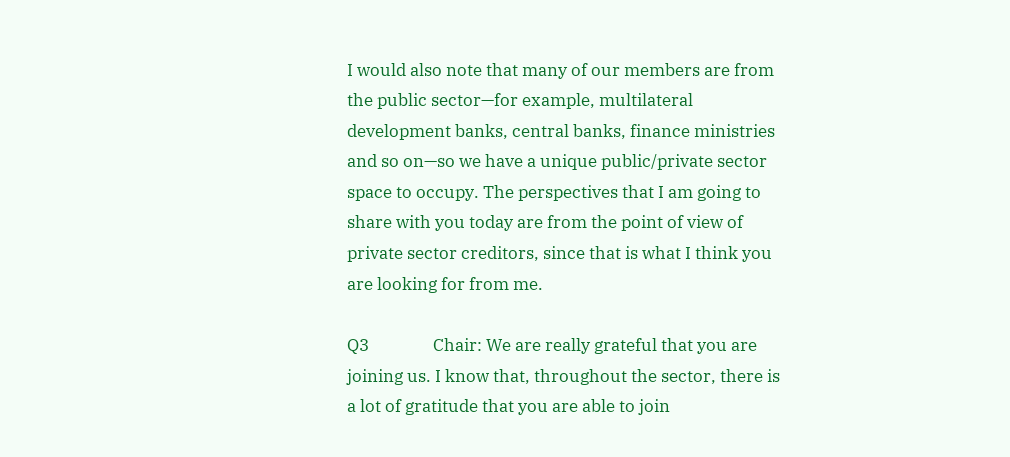I would also note that many of our members are from the public sector—for example, multilateral development banks, central banks, finance ministries and so on—so we have a unique public/private sector space to occupy. The perspectives that I am going to share with you today are from the point of view of private sector creditors, since that is what I think you are looking for from me.

Q3                Chair: We are really grateful that you are joining us. I know that, throughout the sector, there is a lot of gratitude that you are able to join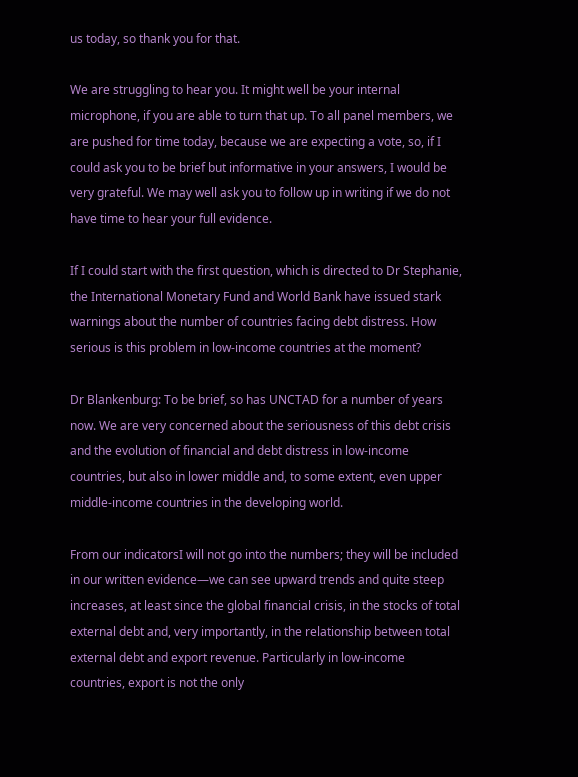us today, so thank you for that.

We are struggling to hear you. It might well be your internal microphone, if you are able to turn that up. To all panel members, we are pushed for time today, because we are expecting a vote, so, if I could ask you to be brief but informative in your answers, I would be very grateful. We may well ask you to follow up in writing if we do not have time to hear your full evidence.

If I could start with the first question, which is directed to Dr Stephanie, the International Monetary Fund and World Bank have issued stark warnings about the number of countries facing debt distress. How serious is this problem in low-income countries at the moment?

Dr Blankenburg: To be brief, so has UNCTAD for a number of years now. We are very concerned about the seriousness of this debt crisis and the evolution of financial and debt distress in low-income countries, but also in lower middle and, to some extent, even upper middle-income countries in the developing world.

From our indicatorsI will not go into the numbers; they will be included in our written evidence—we can see upward trends and quite steep increases, at least since the global financial crisis, in the stocks of total external debt and, very importantly, in the relationship between total external debt and export revenue. Particularly in low-income countries, export is not the only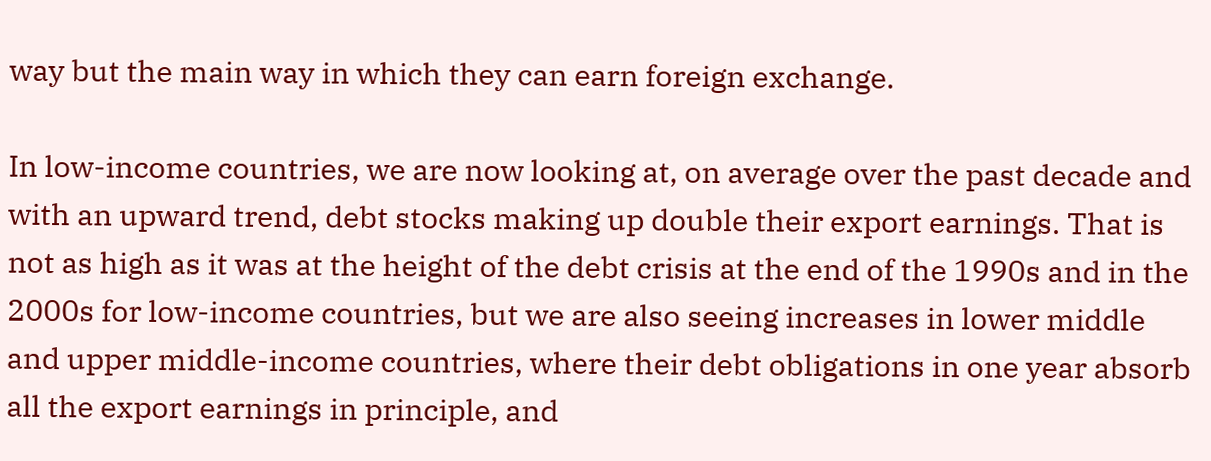way but the main way in which they can earn foreign exchange.

In low-income countries, we are now looking at, on average over the past decade and with an upward trend, debt stocks making up double their export earnings. That is not as high as it was at the height of the debt crisis at the end of the 1990s and in the 2000s for low-income countries, but we are also seeing increases in lower middle and upper middle-income countries, where their debt obligations in one year absorb all the export earnings in principle, and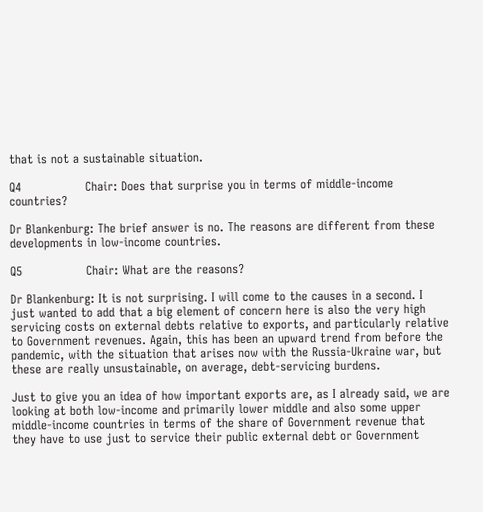that is not a sustainable situation.

Q4                Chair: Does that surprise you in terms of middle-income countries?

Dr Blankenburg: The brief answer is no. The reasons are different from these developments in low-income countries.

Q5                Chair: What are the reasons?

Dr Blankenburg: It is not surprising. I will come to the causes in a second. I just wanted to add that a big element of concern here is also the very high servicing costs on external debts relative to exports, and particularly relative to Government revenues. Again, this has been an upward trend from before the pandemic, with the situation that arises now with the Russia-Ukraine war, but these are really unsustainable, on average, debt-servicing burdens.

Just to give you an idea of how important exports are, as I already said, we are looking at both low-income and primarily lower middle and also some upper middle-income countries in terms of the share of Government revenue that they have to use just to service their public external debt or Government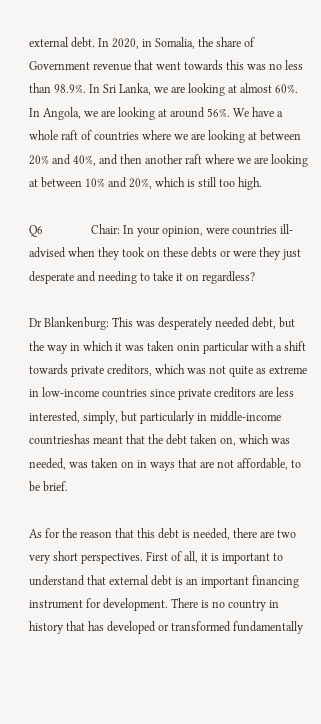external debt. In 2020, in Somalia, the share of Government revenue that went towards this was no less than 98.9%. In Sri Lanka, we are looking at almost 60%. In Angola, we are looking at around 56%. We have a whole raft of countries where we are looking at between 20% and 40%, and then another raft where we are looking at between 10% and 20%, which is still too high.

Q6                Chair: In your opinion, were countries ill-advised when they took on these debts or were they just desperate and needing to take it on regardless?

Dr Blankenburg: This was desperately needed debt, but the way in which it was taken onin particular with a shift towards private creditors, which was not quite as extreme in low-income countries since private creditors are less interested, simply, but particularly in middle-income countrieshas meant that the debt taken on, which was needed, was taken on in ways that are not affordable, to be brief.

As for the reason that this debt is needed, there are two very short perspectives. First of all, it is important to understand that external debt is an important financing instrument for development. There is no country in history that has developed or transformed fundamentally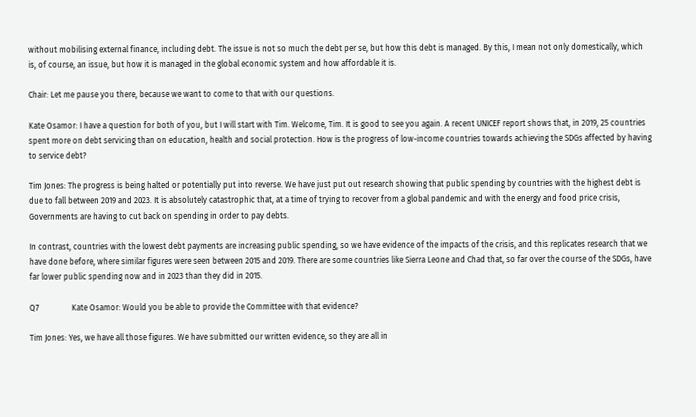without mobilising external finance, including debt. The issue is not so much the debt per se, but how this debt is managed. By this, I mean not only domestically, which is, of course, an issue, but how it is managed in the global economic system and how affordable it is.

Chair: Let me pause you there, because we want to come to that with our questions.

Kate Osamor: I have a question for both of you, but I will start with Tim. Welcome, Tim. It is good to see you again. A recent UNICEF report shows that, in 2019, 25 countries spent more on debt servicing than on education, health and social protection. How is the progress of low-income countries towards achieving the SDGs affected by having to service debt?

Tim Jones: The progress is being halted or potentially put into reverse. We have just put out research showing that public spending by countries with the highest debt is due to fall between 2019 and 2023. It is absolutely catastrophic that, at a time of trying to recover from a global pandemic and with the energy and food price crisis, Governments are having to cut back on spending in order to pay debts.

In contrast, countries with the lowest debt payments are increasing public spending, so we have evidence of the impacts of the crisis, and this replicates research that we have done before, where similar figures were seen between 2015 and 2019. There are some countries like Sierra Leone and Chad that, so far over the course of the SDGs, have far lower public spending now and in 2023 than they did in 2015.

Q7                Kate Osamor: Would you be able to provide the Committee with that evidence?

Tim Jones: Yes, we have all those figures. We have submitted our written evidence, so they are all in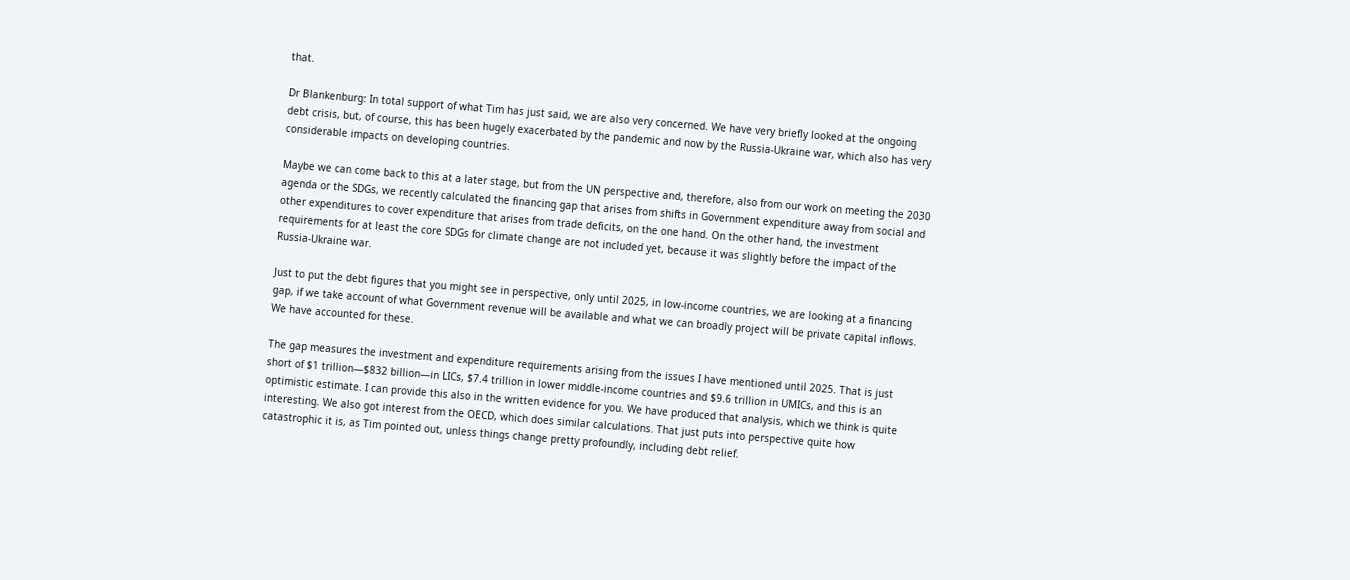that.

Dr Blankenburg: In total support of what Tim has just said, we are also very concerned. We have very briefly looked at the ongoing debt crisis, but, of course, this has been hugely exacerbated by the pandemic and now by the Russia-Ukraine war, which also has very considerable impacts on developing countries.

Maybe we can come back to this at a later stage, but from the UN perspective and, therefore, also from our work on meeting the 2030 agenda or the SDGs, we recently calculated the financing gap that arises from shifts in Government expenditure away from social and other expenditures to cover expenditure that arises from trade deficits, on the one hand. On the other hand, the investment requirements for at least the core SDGs for climate change are not included yet, because it was slightly before the impact of the Russia-Ukraine war.

Just to put the debt figures that you might see in perspective, only until 2025, in low-income countries, we are looking at a financing gap, if we take account of what Government revenue will be available and what we can broadly project will be private capital inflows. We have accounted for these.

The gap measures the investment and expenditure requirements arising from the issues I have mentioned until 2025. That is just short of $1 trillion—$832 billion—in LICs, $7.4 trillion in lower middle-income countries and $9.6 trillion in UMICs, and this is an optimistic estimate. I can provide this also in the written evidence for you. We have produced that analysis, which we think is quite interesting. We also got interest from the OECD, which does similar calculations. That just puts into perspective quite how catastrophic it is, as Tim pointed out, unless things change pretty profoundly, including debt relief.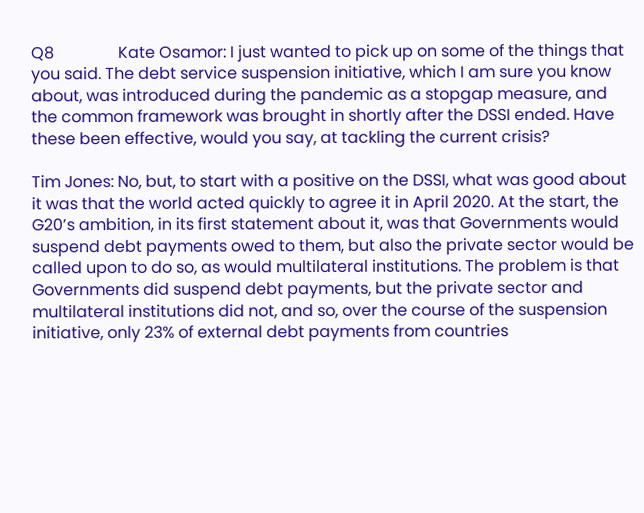Q8                Kate Osamor: I just wanted to pick up on some of the things that you said. The debt service suspension initiative, which I am sure you know about, was introduced during the pandemic as a stopgap measure, and the common framework was brought in shortly after the DSSI ended. Have these been effective, would you say, at tackling the current crisis?

Tim Jones: No, but, to start with a positive on the DSSI, what was good about it was that the world acted quickly to agree it in April 2020. At the start, the G20’s ambition, in its first statement about it, was that Governments would suspend debt payments owed to them, but also the private sector would be called upon to do so, as would multilateral institutions. The problem is that Governments did suspend debt payments, but the private sector and multilateral institutions did not, and so, over the course of the suspension initiative, only 23% of external debt payments from countries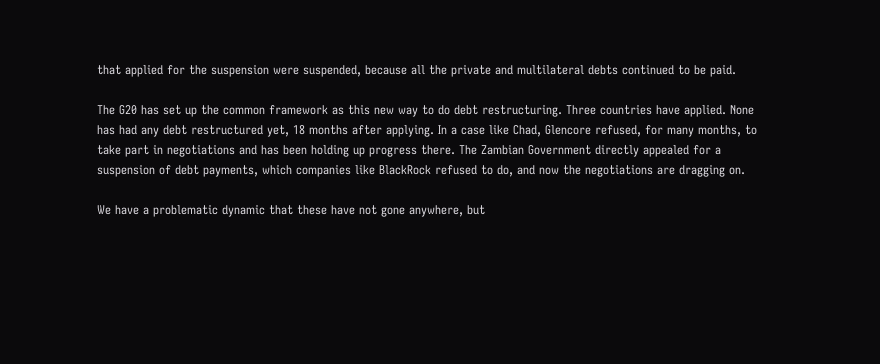that applied for the suspension were suspended, because all the private and multilateral debts continued to be paid.

The G20 has set up the common framework as this new way to do debt restructuring. Three countries have applied. None has had any debt restructured yet, 18 months after applying. In a case like Chad, Glencore refused, for many months, to take part in negotiations and has been holding up progress there. The Zambian Government directly appealed for a suspension of debt payments, which companies like BlackRock refused to do, and now the negotiations are dragging on.

We have a problematic dynamic that these have not gone anywhere, but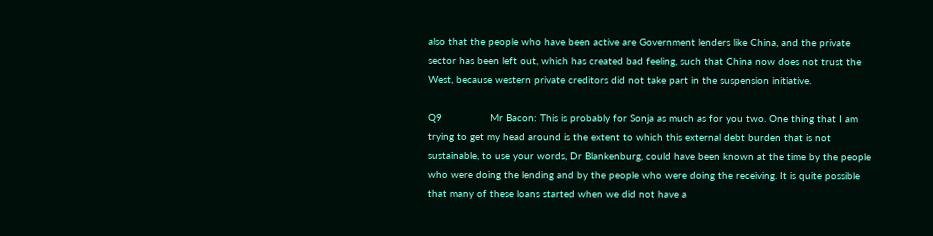also that the people who have been active are Government lenders like China, and the private sector has been left out, which has created bad feeling, such that China now does not trust the West, because western private creditors did not take part in the suspension initiative.

Q9                Mr Bacon: This is probably for Sonja as much as for you two. One thing that I am trying to get my head around is the extent to which this external debt burden that is not sustainable, to use your words, Dr Blankenburg, could have been known at the time by the people who were doing the lending and by the people who were doing the receiving. It is quite possible that many of these loans started when we did not have a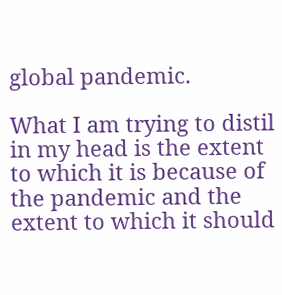global pandemic.

What I am trying to distil in my head is the extent to which it is because of the pandemic and the extent to which it should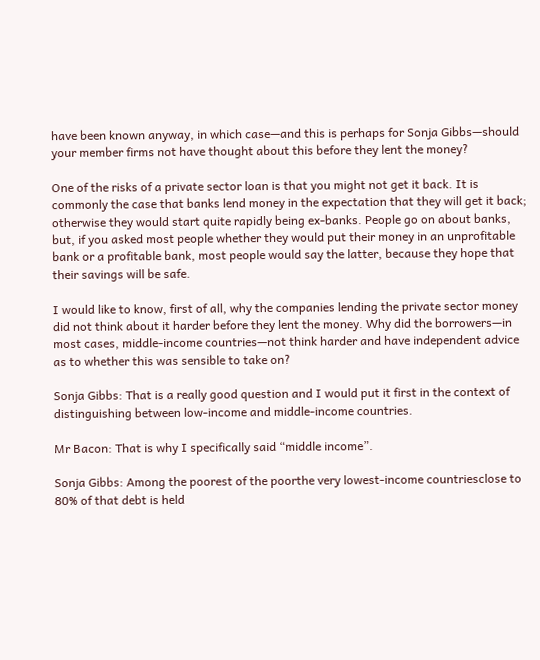have been known anyway, in which case—and this is perhaps for Sonja Gibbs—should your member firms not have thought about this before they lent the money?

One of the risks of a private sector loan is that you might not get it back. It is commonly the case that banks lend money in the expectation that they will get it back; otherwise they would start quite rapidly being ex-banks. People go on about banks, but, if you asked most people whether they would put their money in an unprofitable bank or a profitable bank, most people would say the latter, because they hope that their savings will be safe.

I would like to know, first of all, why the companies lending the private sector money did not think about it harder before they lent the money. Why did the borrowers—in most cases, middle-income countries—not think harder and have independent advice as to whether this was sensible to take on?

Sonja Gibbs: That is a really good question and I would put it first in the context of distinguishing between low-income and middle-income countries.

Mr Bacon: That is why I specifically said “middle income”.

Sonja Gibbs: Among the poorest of the poorthe very lowest-income countriesclose to 80% of that debt is held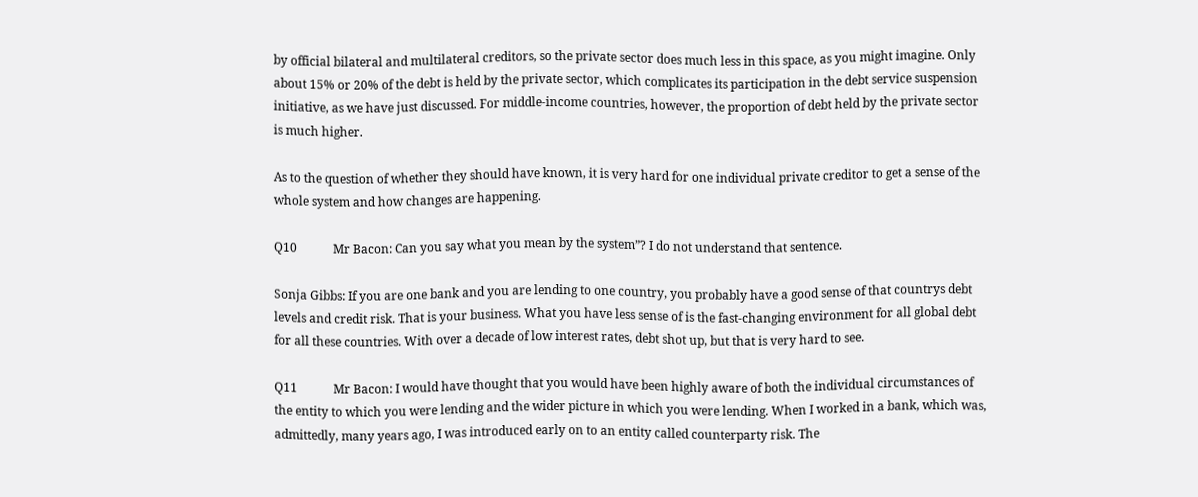by official bilateral and multilateral creditors, so the private sector does much less in this space, as you might imagine. Only about 15% or 20% of the debt is held by the private sector, which complicates its participation in the debt service suspension initiative, as we have just discussed. For middle-income countries, however, the proportion of debt held by the private sector is much higher.

As to the question of whether they should have known, it is very hard for one individual private creditor to get a sense of the whole system and how changes are happening.

Q10            Mr Bacon: Can you say what you mean by the system”? I do not understand that sentence.

Sonja Gibbs: If you are one bank and you are lending to one country, you probably have a good sense of that countrys debt levels and credit risk. That is your business. What you have less sense of is the fast-changing environment for all global debt for all these countries. With over a decade of low interest rates, debt shot up, but that is very hard to see.

Q11            Mr Bacon: I would have thought that you would have been highly aware of both the individual circumstances of the entity to which you were lending and the wider picture in which you were lending. When I worked in a bank, which was, admittedly, many years ago, I was introduced early on to an entity called counterparty risk. The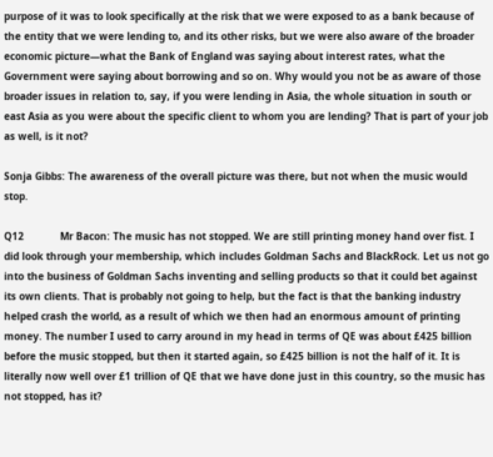purpose of it was to look specifically at the risk that we were exposed to as a bank because of the entity that we were lending to, and its other risks, but we were also aware of the broader economic picture—what the Bank of England was saying about interest rates, what the Government were saying about borrowing and so on. Why would you not be as aware of those broader issues in relation to, say, if you were lending in Asia, the whole situation in south or east Asia as you were about the specific client to whom you are lending? That is part of your job as well, is it not?

Sonja Gibbs: The awareness of the overall picture was there, but not when the music would stop.

Q12            Mr Bacon: The music has not stopped. We are still printing money hand over fist. I did look through your membership, which includes Goldman Sachs and BlackRock. Let us not go into the business of Goldman Sachs inventing and selling products so that it could bet against its own clients. That is probably not going to help, but the fact is that the banking industry helped crash the world, as a result of which we then had an enormous amount of printing money. The number I used to carry around in my head in terms of QE was about £425 billion before the music stopped, but then it started again, so £425 billion is not the half of it. It is literally now well over £1 trillion of QE that we have done just in this country, so the music has not stopped, has it?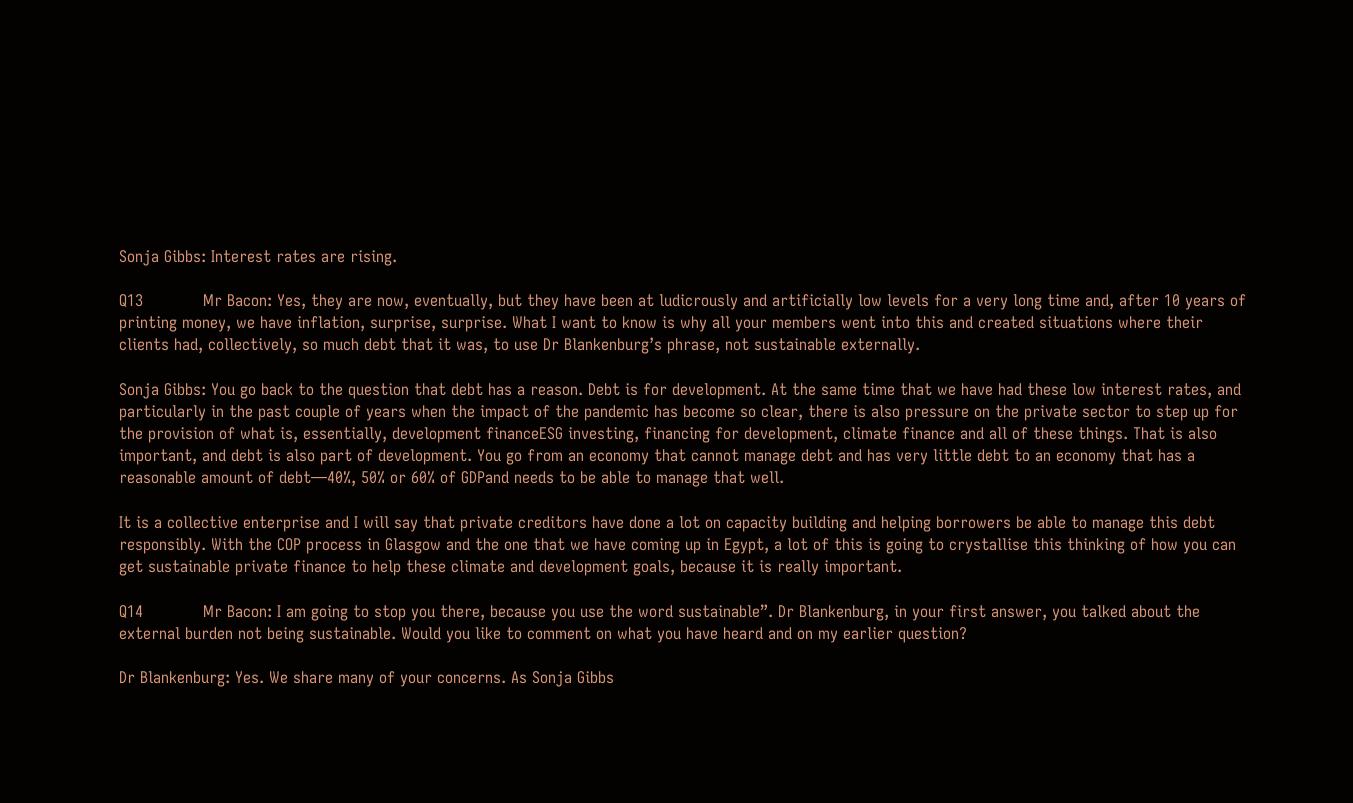Sonja Gibbs: Interest rates are rising.

Q13            Mr Bacon: Yes, they are now, eventually, but they have been at ludicrously and artificially low levels for a very long time and, after 10 years of printing money, we have inflation, surprise, surprise. What I want to know is why all your members went into this and created situations where their clients had, collectively, so much debt that it was, to use Dr Blankenburg’s phrase, not sustainable externally.

Sonja Gibbs: You go back to the question that debt has a reason. Debt is for development. At the same time that we have had these low interest rates, and particularly in the past couple of years when the impact of the pandemic has become so clear, there is also pressure on the private sector to step up for the provision of what is, essentially, development financeESG investing, financing for development, climate finance and all of these things. That is also important, and debt is also part of development. You go from an economy that cannot manage debt and has very little debt to an economy that has a reasonable amount of debt—40%, 50% or 60% of GDPand needs to be able to manage that well.

It is a collective enterprise and I will say that private creditors have done a lot on capacity building and helping borrowers be able to manage this debt responsibly. With the COP process in Glasgow and the one that we have coming up in Egypt, a lot of this is going to crystallise this thinking of how you can get sustainable private finance to help these climate and development goals, because it is really important.

Q14            Mr Bacon: I am going to stop you there, because you use the word sustainable”. Dr Blankenburg, in your first answer, you talked about the external burden not being sustainable. Would you like to comment on what you have heard and on my earlier question?

Dr Blankenburg: Yes. We share many of your concerns. As Sonja Gibbs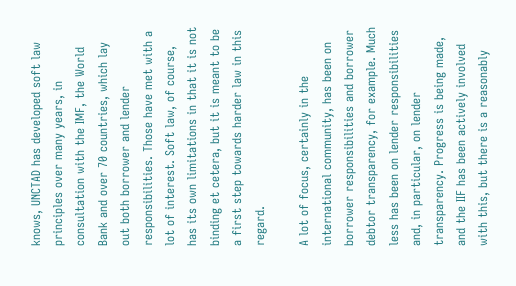knows, UNCTAD has developed soft law principles over many years, in consultation with the IMF, the World Bank and over 70 countries, which lay out both borrower and lender responsibilities. Those have met with a lot of interest. Soft law, of course, has its own limitations in that it is not binding et cetera, but it is meant to be a first step towards harder law in this regard.

A lot of focus, certainly in the international community, has been on borrower responsibilities and borrower debtor transparency, for example. Much less has been on lender responsibilities and, in particular, on lender transparency. Progress is being made, and the IIF has been actively involved with this, but there is a reasonably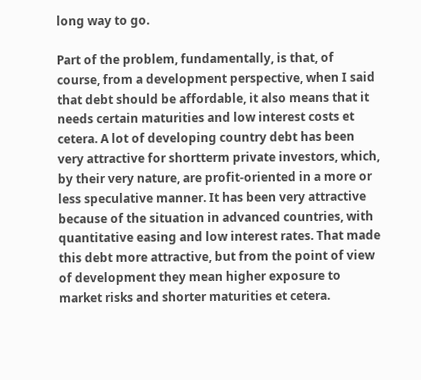long way to go.

Part of the problem, fundamentally, is that, of course, from a development perspective, when I said that debt should be affordable, it also means that it needs certain maturities and low interest costs et cetera. A lot of developing country debt has been very attractive for shortterm private investors, which, by their very nature, are profit-oriented in a more or less speculative manner. It has been very attractive because of the situation in advanced countries, with quantitative easing and low interest rates. That made this debt more attractive, but from the point of view of development they mean higher exposure to market risks and shorter maturities et cetera.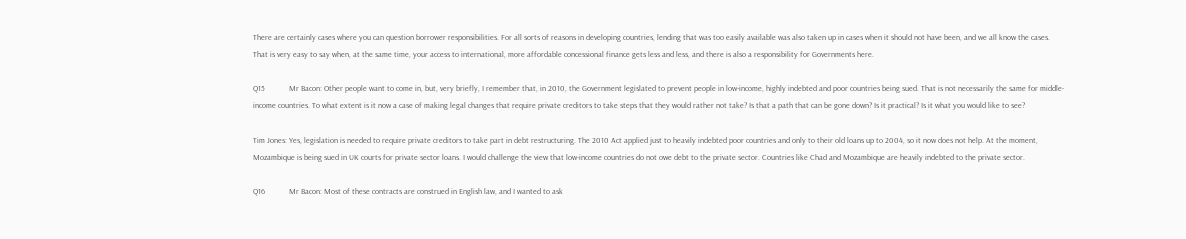There are certainly cases where you can question borrower responsibilities. For all sorts of reasons in developing countries, lending that was too easily available was also taken up in cases when it should not have been, and we all know the cases. That is very easy to say when, at the same time, your access to international, more affordable concessional finance gets less and less, and there is also a responsibility for Governments here.

Q15            Mr Bacon: Other people want to come in, but, very briefly, I remember that, in 2010, the Government legislated to prevent people in low-income, highly indebted and poor countries being sued. That is not necessarily the same for middle-income countries. To what extent is it now a case of making legal changes that require private creditors to take steps that they would rather not take? Is that a path that can be gone down? Is it practical? Is it what you would like to see?

Tim Jones: Yes, legislation is needed to require private creditors to take part in debt restructuring. The 2010 Act applied just to heavily indebted poor countries and only to their old loans up to 2004, so it now does not help. At the moment, Mozambique is being sued in UK courts for private sector loans. I would challenge the view that low-income countries do not owe debt to the private sector. Countries like Chad and Mozambique are heavily indebted to the private sector.

Q16            Mr Bacon: Most of these contracts are construed in English law, and I wanted to ask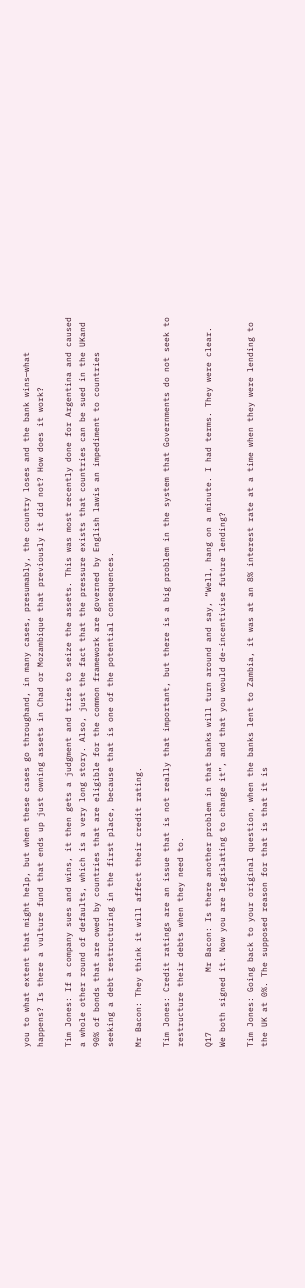you to what extent that might help, but when these cases go throughand, in many cases, presumably, the country loses and the bank wins—what happens? Is there a vulture fund that ends up just owning assets in Chad or Mozambique that previously it did not? How does it work?

Tim Jones: If a company sues and wins, it then gets a judgment and tries to seize the assets. This was most recently done for Argentina and caused a whole other round of defaults, which is a very long story. Also, just the fact that the pressure exists that countries can be sued in the UKand 90% of bonds that are owed by countries that are eligible for the common framework are governed by English lawis an impediment to countries seeking a debt restructuring in the first place, because that is one of the potential consequences.

Mr Bacon: They think it will affect their credit rating.

Tim Jones: Credit ratings are an issue that is not really that important, but there is a big problem in the system that Governments do not seek to restructure their debts when they need to.

Q17            Mr Bacon: Is there another problem in that banks will turn around and say, “Well, hang on a minute. I had terms. They were clear. We both signed it. Now you are legislating to change it”, and that you would de-incentivise future lending?

Tim Jones: Going back to your original question, when the banks lent to Zambia, it was at an 8% interest rate at a time when they were lending to the UK at 0%. The supposed reason for that is that it is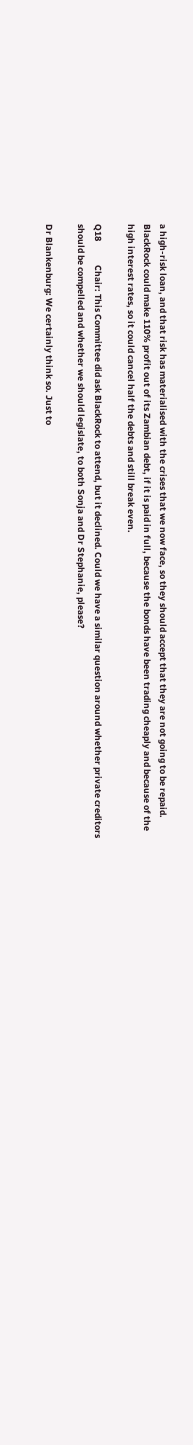a high-risk loan, and that risk has materialised with the crises that we now face, so they should accept that they are not going to be repaid. BlackRock could make 110% profit out of its Zambian debt, if it is paid in full, because the bonds have been trading cheaply and because of the high interest rates, so it could cancel half the debts and still break even.

Q18            Chair: This Committee did ask BlackRock to attend, but it declined. Could we have a similar question around whether private creditors should be compelled and whether we should legislate, to both Sonja and Dr Stephanie, please?

Dr Blankenburg: We certainly think so. Just to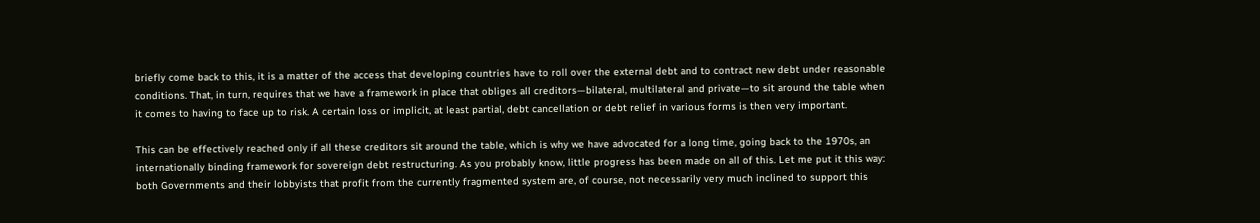briefly come back to this, it is a matter of the access that developing countries have to roll over the external debt and to contract new debt under reasonable conditions. That, in turn, requires that we have a framework in place that obliges all creditors—bilateral, multilateral and private—to sit around the table when it comes to having to face up to risk. A certain loss or implicit, at least partial, debt cancellation or debt relief in various forms is then very important.

This can be effectively reached only if all these creditors sit around the table, which is why we have advocated for a long time, going back to the 1970s, an internationally binding framework for sovereign debt restructuring. As you probably know, little progress has been made on all of this. Let me put it this way: both Governments and their lobbyists that profit from the currently fragmented system are, of course, not necessarily very much inclined to support this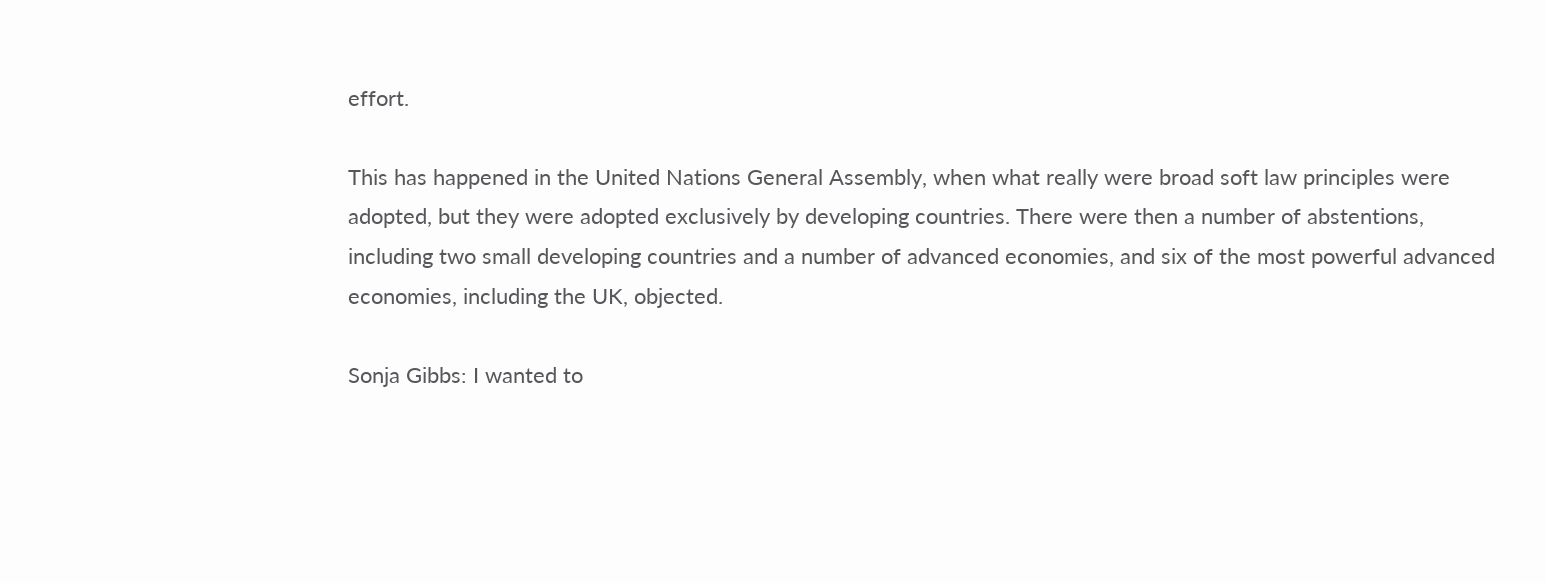effort.

This has happened in the United Nations General Assembly, when what really were broad soft law principles were adopted, but they were adopted exclusively by developing countries. There were then a number of abstentions, including two small developing countries and a number of advanced economies, and six of the most powerful advanced economies, including the UK, objected.

Sonja Gibbs: I wanted to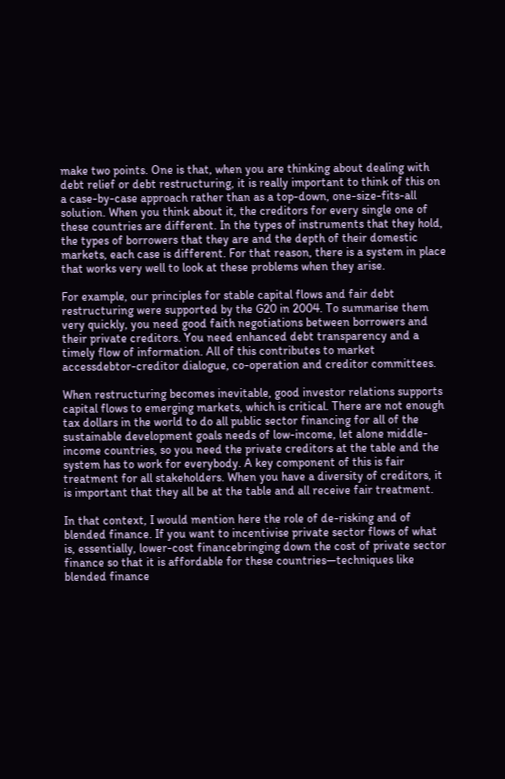make two points. One is that, when you are thinking about dealing with debt relief or debt restructuring, it is really important to think of this on a case-by-case approach rather than as a top-down, one-size-fits-all solution. When you think about it, the creditors for every single one of these countries are different. In the types of instruments that they hold, the types of borrowers that they are and the depth of their domestic markets, each case is different. For that reason, there is a system in place that works very well to look at these problems when they arise.

For example, our principles for stable capital flows and fair debt restructuring were supported by the G20 in 2004. To summarise them very quickly, you need good faith negotiations between borrowers and their private creditors. You need enhanced debt transparency and a timely flow of information. All of this contributes to market accessdebtor-creditor dialogue, co-operation and creditor committees.

When restructuring becomes inevitable, good investor relations supports capital flows to emerging markets, which is critical. There are not enough tax dollars in the world to do all public sector financing for all of the sustainable development goals needs of low-income, let alone middle-income countries, so you need the private creditors at the table and the system has to work for everybody. A key component of this is fair treatment for all stakeholders. When you have a diversity of creditors, it is important that they all be at the table and all receive fair treatment.

In that context, I would mention here the role of de-risking and of blended finance. If you want to incentivise private sector flows of what is, essentially, lower-cost financebringing down the cost of private sector finance so that it is affordable for these countries—techniques like blended finance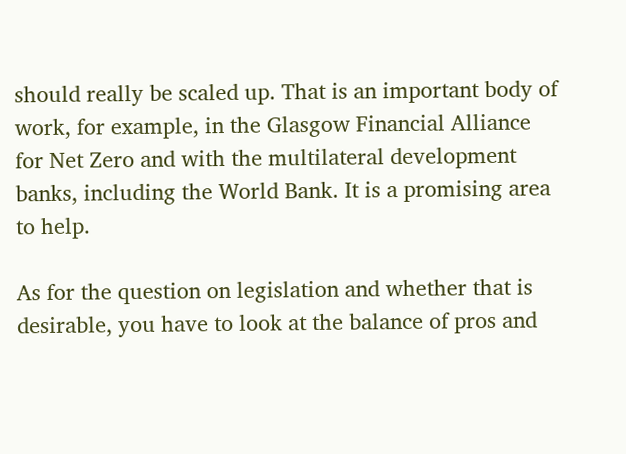should really be scaled up. That is an important body of work, for example, in the Glasgow Financial Alliance for Net Zero and with the multilateral development banks, including the World Bank. It is a promising area to help.

As for the question on legislation and whether that is desirable, you have to look at the balance of pros and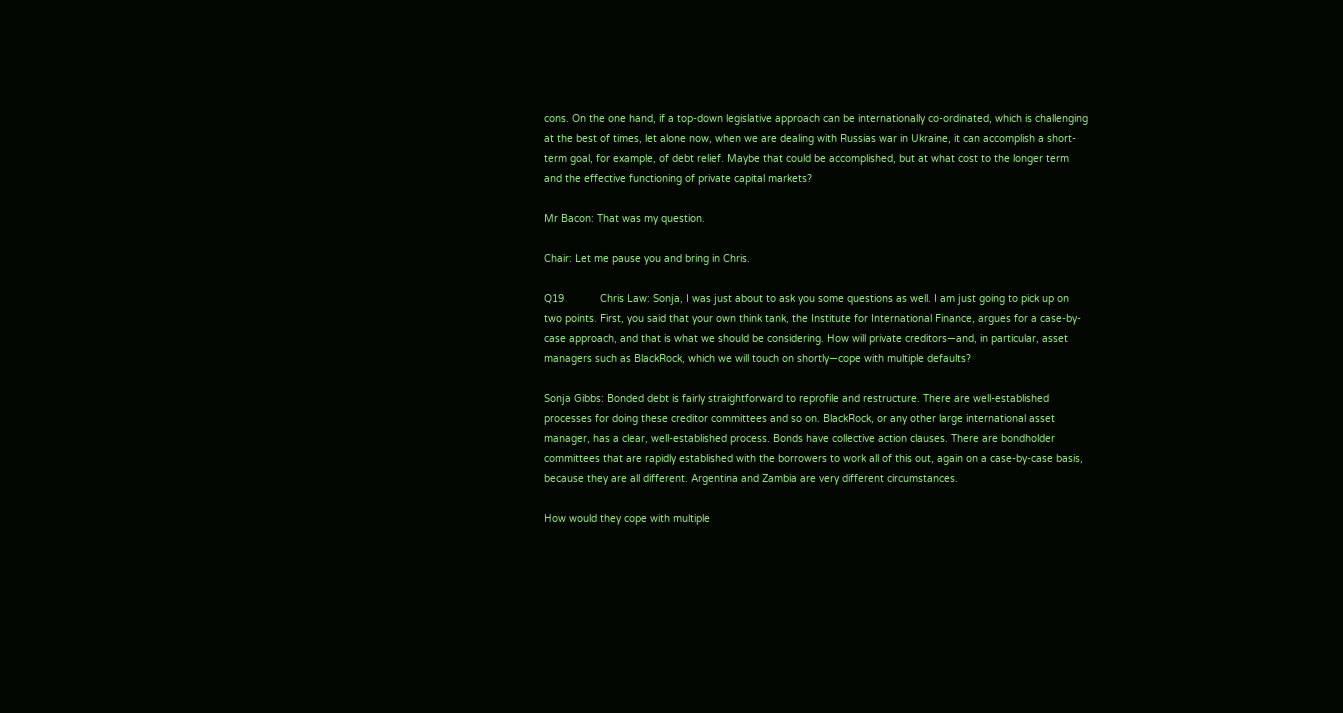cons. On the one hand, if a top-down legislative approach can be internationally co-ordinated, which is challenging at the best of times, let alone now, when we are dealing with Russias war in Ukraine, it can accomplish a short-term goal, for example, of debt relief. Maybe that could be accomplished, but at what cost to the longer term and the effective functioning of private capital markets?

Mr Bacon: That was my question.

Chair: Let me pause you and bring in Chris.

Q19            Chris Law: Sonja, I was just about to ask you some questions as well. I am just going to pick up on two points. First, you said that your own think tank, the Institute for International Finance, argues for a case-by-case approach, and that is what we should be considering. How will private creditors—and, in particular, asset managers such as BlackRock, which we will touch on shortly—cope with multiple defaults?

Sonja Gibbs: Bonded debt is fairly straightforward to reprofile and restructure. There are well-established processes for doing these creditor committees and so on. BlackRock, or any other large international asset manager, has a clear, well-established process. Bonds have collective action clauses. There are bondholder committees that are rapidly established with the borrowers to work all of this out, again on a case-by-case basis, because they are all different. Argentina and Zambia are very different circumstances.

How would they cope with multiple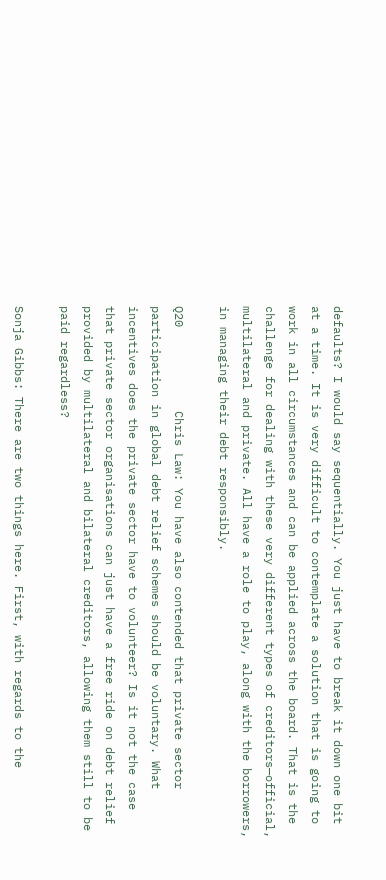defaults? I would say sequentially. You just have to break it down one bit at a time. It is very difficult to contemplate a solution that is going to work in all circumstances and can be applied across the board. That is the challenge for dealing with these very different types of creditors—official, multilateral and private. All have a role to play, along with the borrowers, in managing their debt responsibly.

Q20            Chris Law: You have also contended that private sector participation in global debt relief schemes should be voluntary. What incentives does the private sector have to volunteer? Is it not the case that private sector organisations can just have a free ride on debt relief provided by multilateral and bilateral creditors, allowing them still to be paid regardless?

Sonja Gibbs: There are two things here. First, with regards to the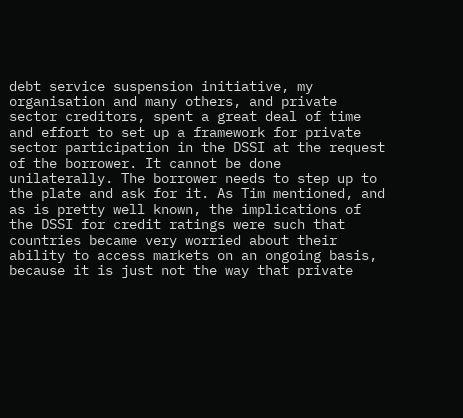debt service suspension initiative, my organisation and many others, and private sector creditors, spent a great deal of time and effort to set up a framework for private sector participation in the DSSI at the request of the borrower. It cannot be done unilaterally. The borrower needs to step up to the plate and ask for it. As Tim mentioned, and as is pretty well known, the implications of the DSSI for credit ratings were such that countries became very worried about their ability to access markets on an ongoing basis, because it is just not the way that private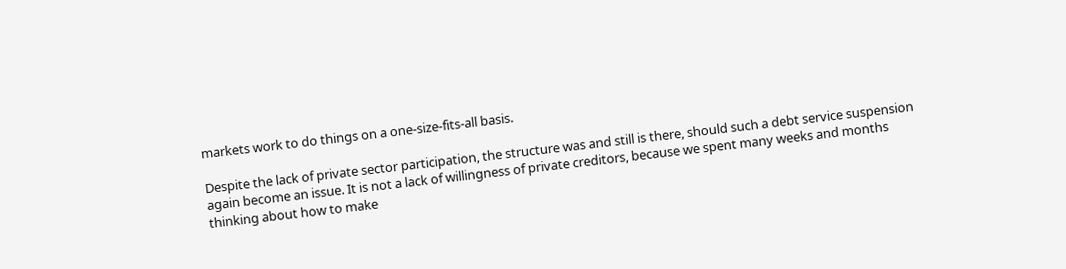markets work to do things on a one-size-fits-all basis.

Despite the lack of private sector participation, the structure was and still is there, should such a debt service suspension again become an issue. It is not a lack of willingness of private creditors, because we spent many weeks and months thinking about how to make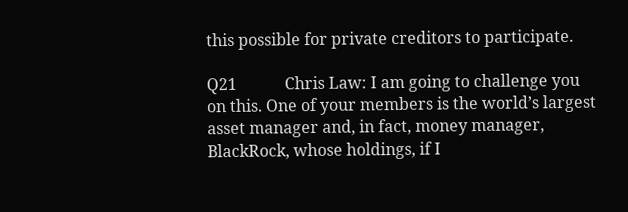this possible for private creditors to participate.

Q21            Chris Law: I am going to challenge you on this. One of your members is the world’s largest asset manager and, in fact, money manager, BlackRock, whose holdings, if I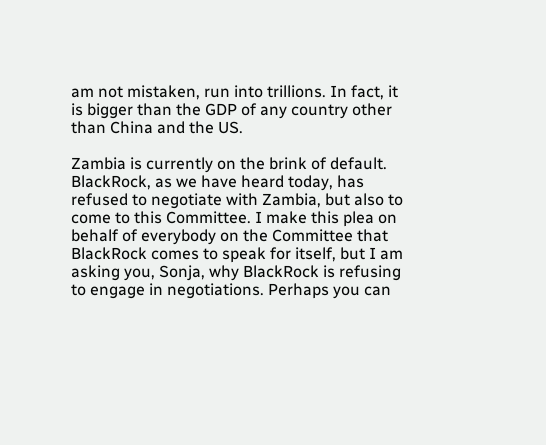am not mistaken, run into trillions. In fact, it is bigger than the GDP of any country other than China and the US.

Zambia is currently on the brink of default. BlackRock, as we have heard today, has refused to negotiate with Zambia, but also to come to this Committee. I make this plea on behalf of everybody on the Committee that BlackRock comes to speak for itself, but I am asking you, Sonja, why BlackRock is refusing to engage in negotiations. Perhaps you can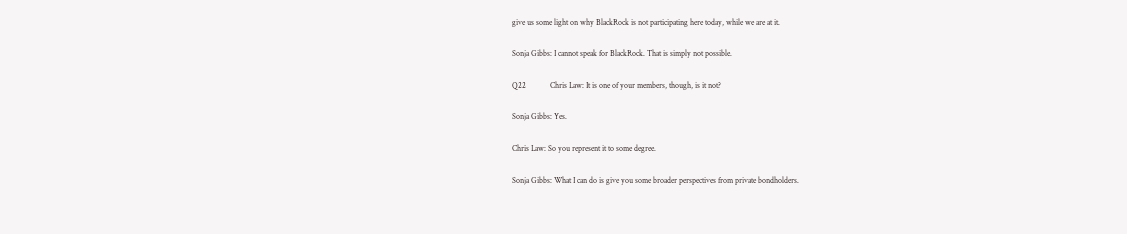give us some light on why BlackRock is not participating here today, while we are at it.

Sonja Gibbs: I cannot speak for BlackRock. That is simply not possible.

Q22            Chris Law: It is one of your members, though, is it not?

Sonja Gibbs: Yes.

Chris Law: So you represent it to some degree.

Sonja Gibbs: What I can do is give you some broader perspectives from private bondholders.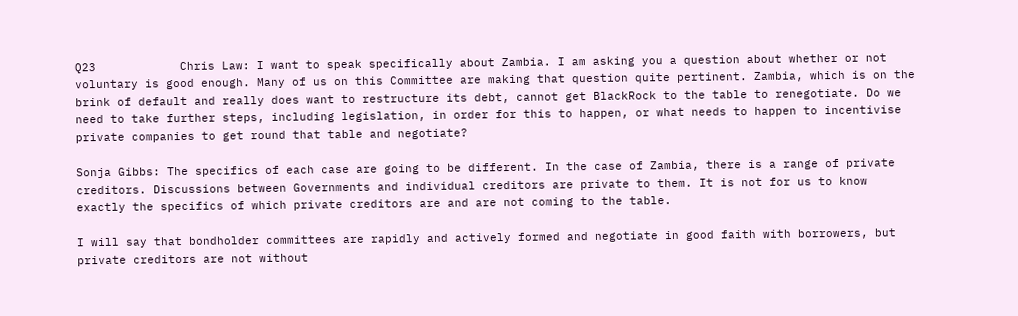Q23            Chris Law: I want to speak specifically about Zambia. I am asking you a question about whether or not voluntary is good enough. Many of us on this Committee are making that question quite pertinent. Zambia, which is on the brink of default and really does want to restructure its debt, cannot get BlackRock to the table to renegotiate. Do we need to take further steps, including legislation, in order for this to happen, or what needs to happen to incentivise private companies to get round that table and negotiate?

Sonja Gibbs: The specifics of each case are going to be different. In the case of Zambia, there is a range of private creditors. Discussions between Governments and individual creditors are private to them. It is not for us to know exactly the specifics of which private creditors are and are not coming to the table.

I will say that bondholder committees are rapidly and actively formed and negotiate in good faith with borrowers, but private creditors are not without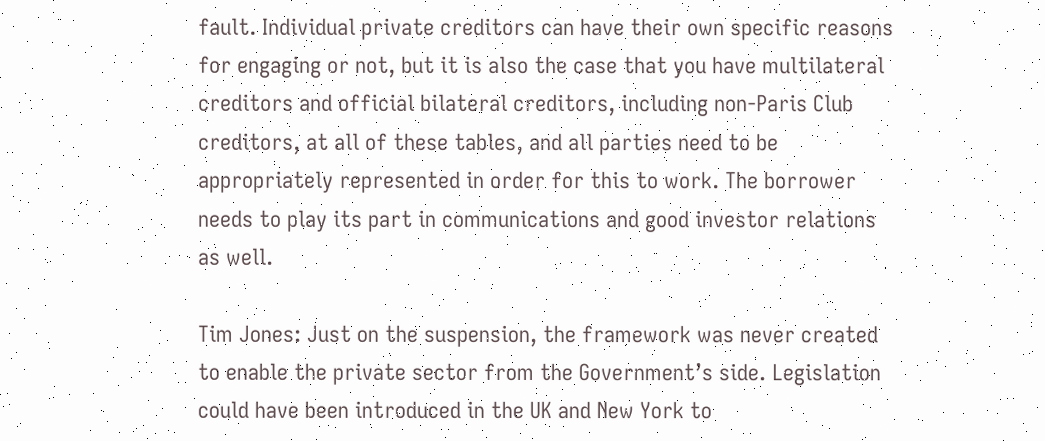fault. Individual private creditors can have their own specific reasons for engaging or not, but it is also the case that you have multilateral creditors and official bilateral creditors, including non-Paris Club creditors, at all of these tables, and all parties need to be appropriately represented in order for this to work. The borrower needs to play its part in communications and good investor relations as well.

Tim Jones: Just on the suspension, the framework was never created to enable the private sector from the Government’s side. Legislation could have been introduced in the UK and New York to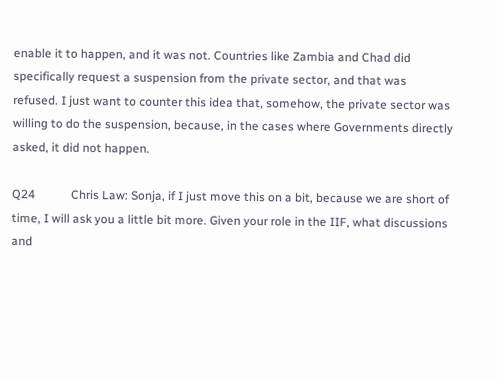enable it to happen, and it was not. Countries like Zambia and Chad did specifically request a suspension from the private sector, and that was refused. I just want to counter this idea that, somehow, the private sector was willing to do the suspension, because, in the cases where Governments directly asked, it did not happen.

Q24            Chris Law: Sonja, if I just move this on a bit, because we are short of time, I will ask you a little bit more. Given your role in the IIF, what discussions and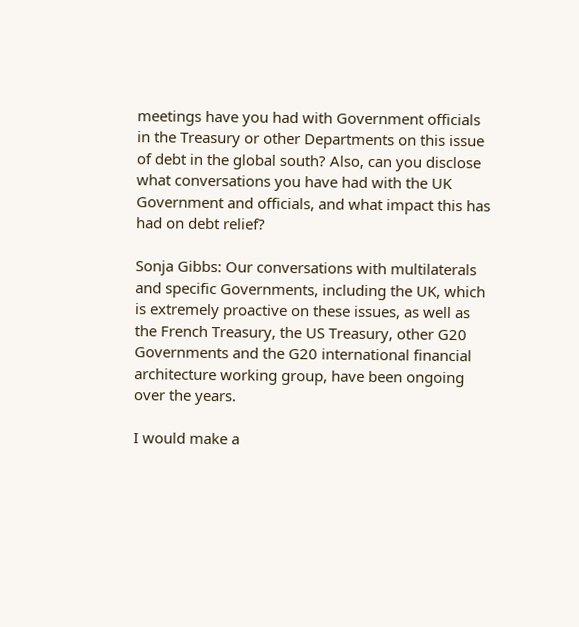meetings have you had with Government officials in the Treasury or other Departments on this issue of debt in the global south? Also, can you disclose what conversations you have had with the UK Government and officials, and what impact this has had on debt relief?

Sonja Gibbs: Our conversations with multilaterals and specific Governments, including the UK, which is extremely proactive on these issues, as well as the French Treasury, the US Treasury, other G20 Governments and the G20 international financial architecture working group, have been ongoing over the years.

I would make a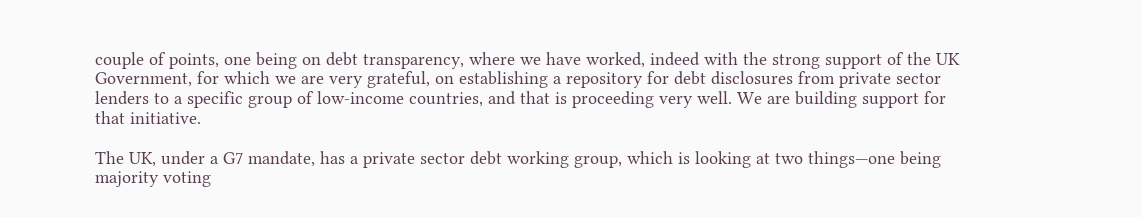couple of points, one being on debt transparency, where we have worked, indeed with the strong support of the UK Government, for which we are very grateful, on establishing a repository for debt disclosures from private sector lenders to a specific group of low-income countries, and that is proceeding very well. We are building support for that initiative.

The UK, under a G7 mandate, has a private sector debt working group, which is looking at two things—one being majority voting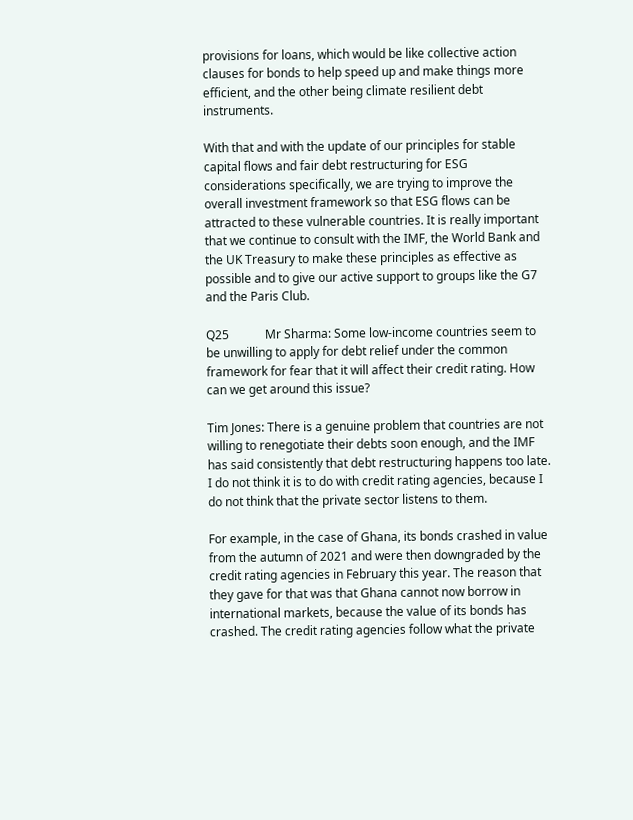provisions for loans, which would be like collective action clauses for bonds to help speed up and make things more efficient, and the other being climate resilient debt instruments.

With that and with the update of our principles for stable capital flows and fair debt restructuring for ESG considerations specifically, we are trying to improve the overall investment framework so that ESG flows can be attracted to these vulnerable countries. It is really important that we continue to consult with the IMF, the World Bank and the UK Treasury to make these principles as effective as possible and to give our active support to groups like the G7 and the Paris Club.

Q25            Mr Sharma: Some low-income countries seem to be unwilling to apply for debt relief under the common framework for fear that it will affect their credit rating. How can we get around this issue?

Tim Jones: There is a genuine problem that countries are not willing to renegotiate their debts soon enough, and the IMF has said consistently that debt restructuring happens too late. I do not think it is to do with credit rating agencies, because I do not think that the private sector listens to them.

For example, in the case of Ghana, its bonds crashed in value from the autumn of 2021 and were then downgraded by the credit rating agencies in February this year. The reason that they gave for that was that Ghana cannot now borrow in international markets, because the value of its bonds has crashed. The credit rating agencies follow what the private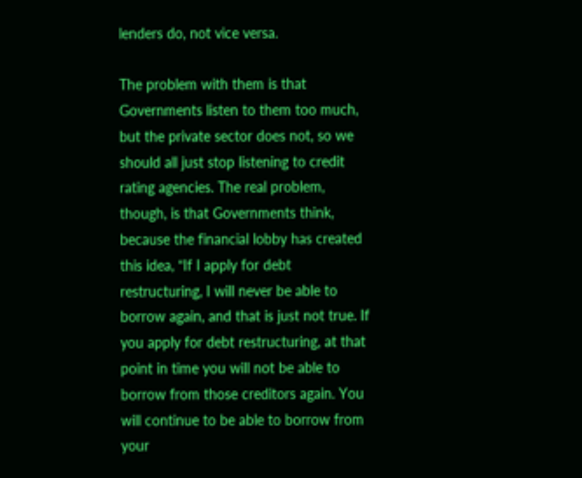lenders do, not vice versa.

The problem with them is that Governments listen to them too much, but the private sector does not, so we should all just stop listening to credit rating agencies. The real problem, though, is that Governments think, because the financial lobby has created this idea, “If I apply for debt restructuring, I will never be able to borrow again, and that is just not true. If you apply for debt restructuring, at that point in time you will not be able to borrow from those creditors again. You will continue to be able to borrow from your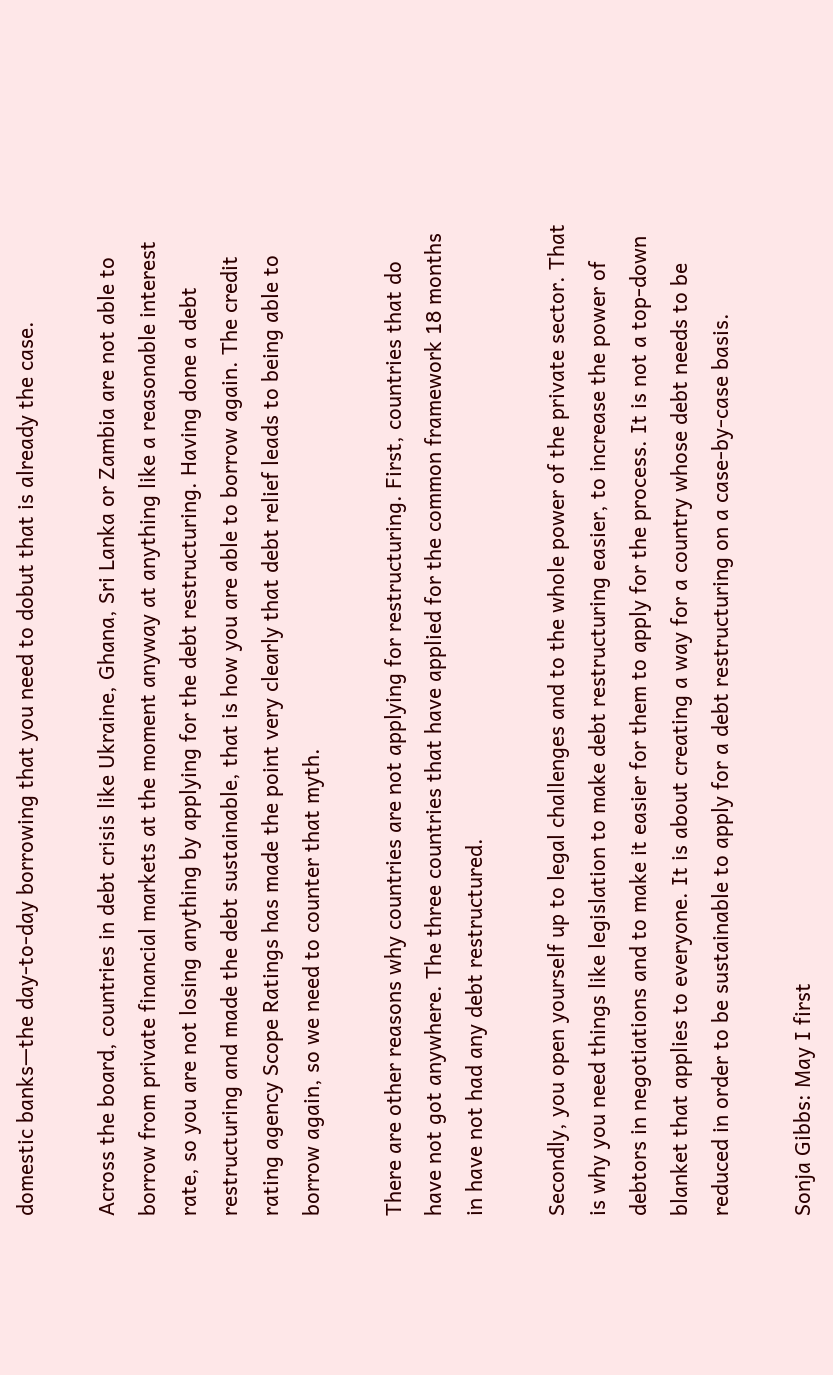domestic banks—the day-to-day borrowing that you need to dobut that is already the case.

Across the board, countries in debt crisis like Ukraine, Ghana, Sri Lanka or Zambia are not able to borrow from private financial markets at the moment anyway at anything like a reasonable interest rate, so you are not losing anything by applying for the debt restructuring. Having done a debt restructuring and made the debt sustainable, that is how you are able to borrow again. The credit rating agency Scope Ratings has made the point very clearly that debt relief leads to being able to borrow again, so we need to counter that myth.

There are other reasons why countries are not applying for restructuring. First, countries that do have not got anywhere. The three countries that have applied for the common framework 18 months in have not had any debt restructured.

Secondly, you open yourself up to legal challenges and to the whole power of the private sector. That is why you need things like legislation to make debt restructuring easier, to increase the power of debtors in negotiations and to make it easier for them to apply for the process. It is not a top-down blanket that applies to everyone. It is about creating a way for a country whose debt needs to be reduced in order to be sustainable to apply for a debt restructuring on a case-by-case basis.

Sonja Gibbs: May I first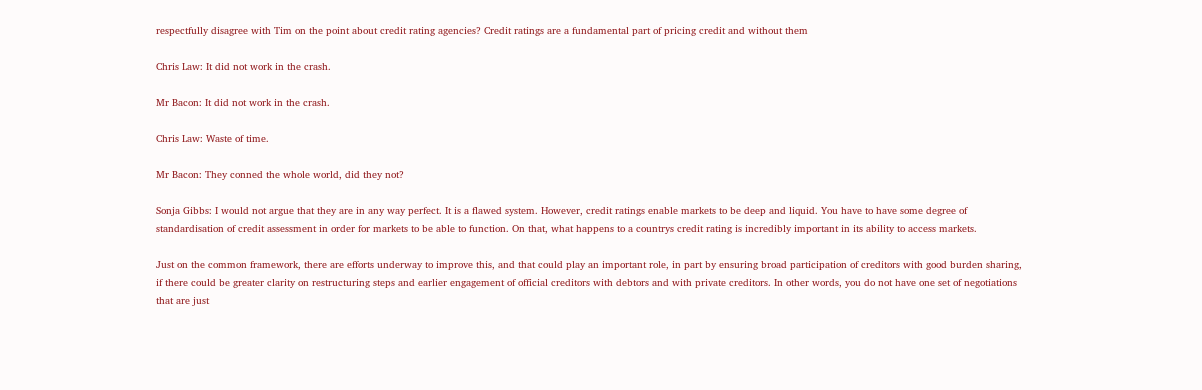respectfully disagree with Tim on the point about credit rating agencies? Credit ratings are a fundamental part of pricing credit and without them

Chris Law: It did not work in the crash.

Mr Bacon: It did not work in the crash.

Chris Law: Waste of time.

Mr Bacon: They conned the whole world, did they not?

Sonja Gibbs: I would not argue that they are in any way perfect. It is a flawed system. However, credit ratings enable markets to be deep and liquid. You have to have some degree of standardisation of credit assessment in order for markets to be able to function. On that, what happens to a countrys credit rating is incredibly important in its ability to access markets.

Just on the common framework, there are efforts underway to improve this, and that could play an important role, in part by ensuring broad participation of creditors with good burden sharing, if there could be greater clarity on restructuring steps and earlier engagement of official creditors with debtors and with private creditors. In other words, you do not have one set of negotiations that are just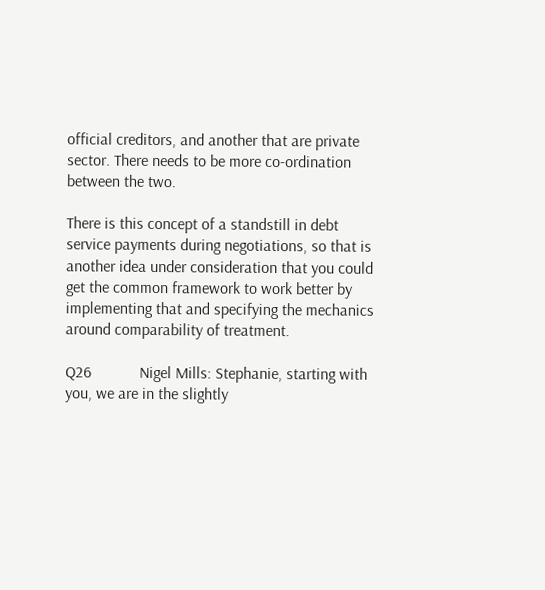official creditors, and another that are private sector. There needs to be more co-ordination between the two.

There is this concept of a standstill in debt service payments during negotiations, so that is another idea under consideration that you could get the common framework to work better by implementing that and specifying the mechanics around comparability of treatment.

Q26            Nigel Mills: Stephanie, starting with you, we are in the slightly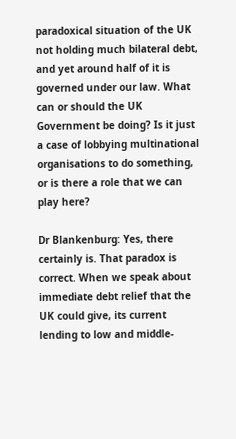paradoxical situation of the UK not holding much bilateral debt, and yet around half of it is governed under our law. What can or should the UK Government be doing? Is it just a case of lobbying multinational organisations to do something, or is there a role that we can play here?

Dr Blankenburg: Yes, there certainly is. That paradox is correct. When we speak about immediate debt relief that the UK could give, its current lending to low and middle-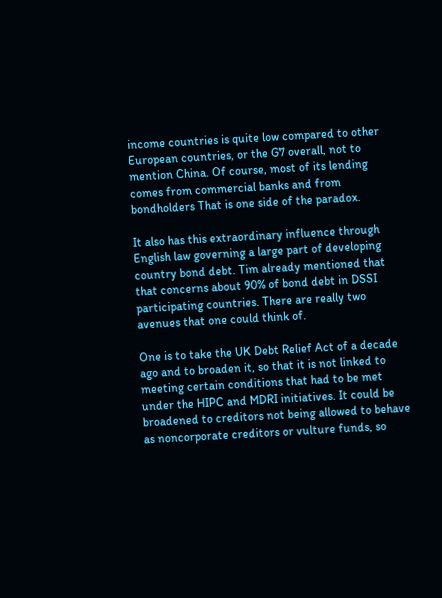income countries is quite low compared to other European countries, or the G7 overall, not to mention China. Of course, most of its lending comes from commercial banks and from bondholders That is one side of the paradox.

It also has this extraordinary influence through English law governing a large part of developing country bond debt. Tim already mentioned that that concerns about 90% of bond debt in DSSI participating countries. There are really two avenues that one could think of.

One is to take the UK Debt Relief Act of a decade ago and to broaden it, so that it is not linked to meeting certain conditions that had to be met under the HIPC and MDRI initiatives. It could be broadened to creditors not being allowed to behave as noncorporate creditors or vulture funds, so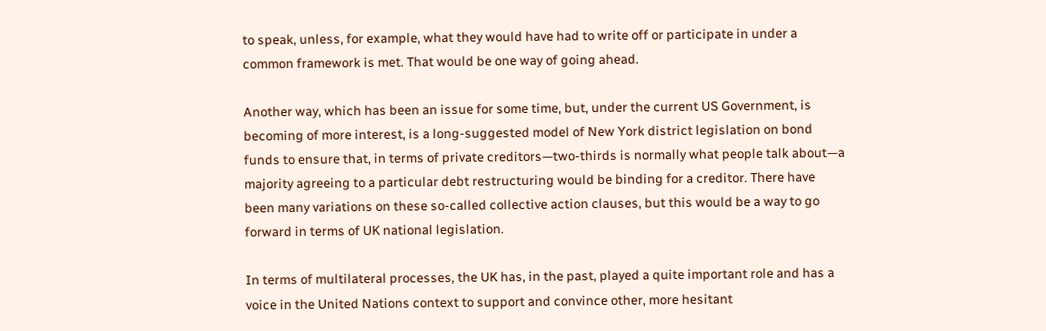to speak, unless, for example, what they would have had to write off or participate in under a common framework is met. That would be one way of going ahead.

Another way, which has been an issue for some time, but, under the current US Government, is becoming of more interest, is a long-suggested model of New York district legislation on bond funds to ensure that, in terms of private creditors—two-thirds is normally what people talk about—a majority agreeing to a particular debt restructuring would be binding for a creditor. There have been many variations on these so-called collective action clauses, but this would be a way to go forward in terms of UK national legislation.

In terms of multilateral processes, the UK has, in the past, played a quite important role and has a voice in the United Nations context to support and convince other, more hesitant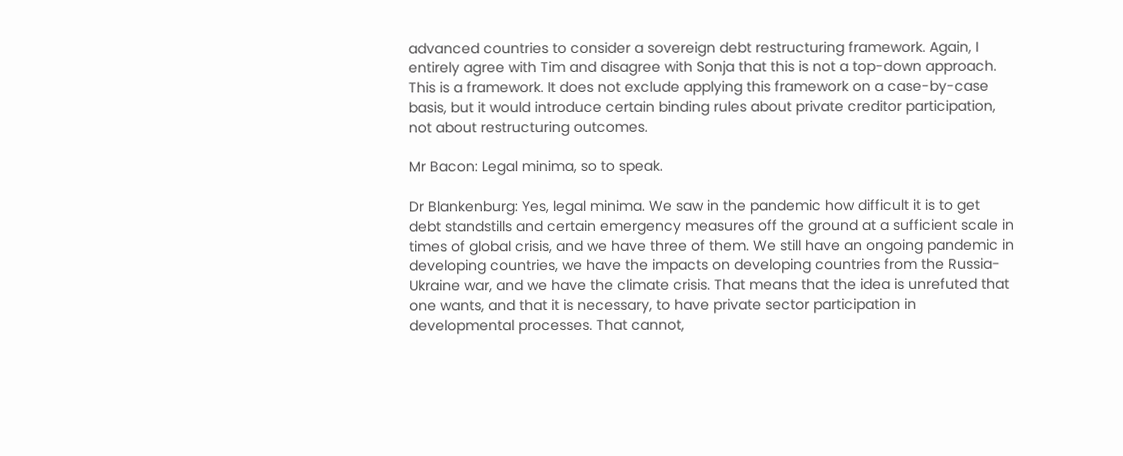advanced countries to consider a sovereign debt restructuring framework. Again, I entirely agree with Tim and disagree with Sonja that this is not a top-down approach. This is a framework. It does not exclude applying this framework on a case-by-case basis, but it would introduce certain binding rules about private creditor participation, not about restructuring outcomes.

Mr Bacon: Legal minima, so to speak.

Dr Blankenburg: Yes, legal minima. We saw in the pandemic how difficult it is to get debt standstills and certain emergency measures off the ground at a sufficient scale in times of global crisis, and we have three of them. We still have an ongoing pandemic in developing countries, we have the impacts on developing countries from the Russia-Ukraine war, and we have the climate crisis. That means that the idea is unrefuted that one wants, and that it is necessary, to have private sector participation in developmental processes. That cannot,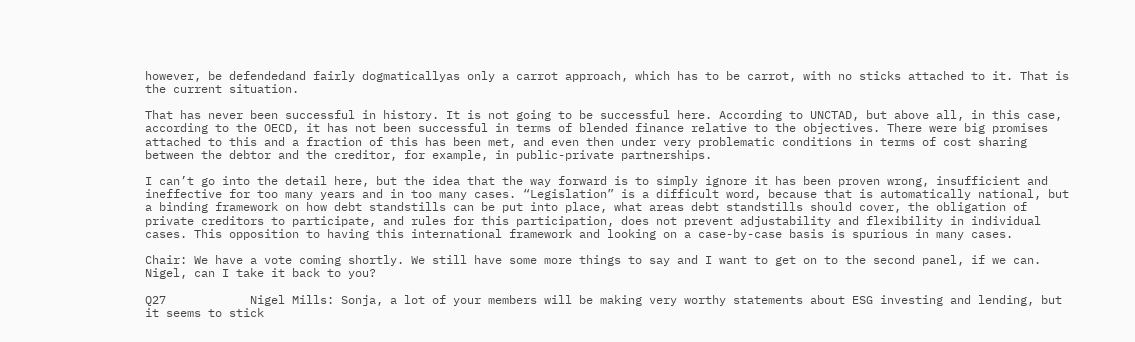however, be defendedand fairly dogmaticallyas only a carrot approach, which has to be carrot, with no sticks attached to it. That is the current situation.

That has never been successful in history. It is not going to be successful here. According to UNCTAD, but above all, in this case, according to the OECD, it has not been successful in terms of blended finance relative to the objectives. There were big promises attached to this and a fraction of this has been met, and even then under very problematic conditions in terms of cost sharing between the debtor and the creditor, for example, in public-private partnerships.

I can’t go into the detail here, but the idea that the way forward is to simply ignore it has been proven wrong, insufficient and ineffective for too many years and in too many cases. “Legislation” is a difficult word, because that is automatically national, but a binding framework on how debt standstills can be put into place, what areas debt standstills should cover, the obligation of private creditors to participate, and rules for this participation, does not prevent adjustability and flexibility in individual cases. This opposition to having this international framework and looking on a case-by-case basis is spurious in many cases.

Chair: We have a vote coming shortly. We still have some more things to say and I want to get on to the second panel, if we can. Nigel, can I take it back to you?

Q27            Nigel Mills: Sonja, a lot of your members will be making very worthy statements about ESG investing and lending, but it seems to stick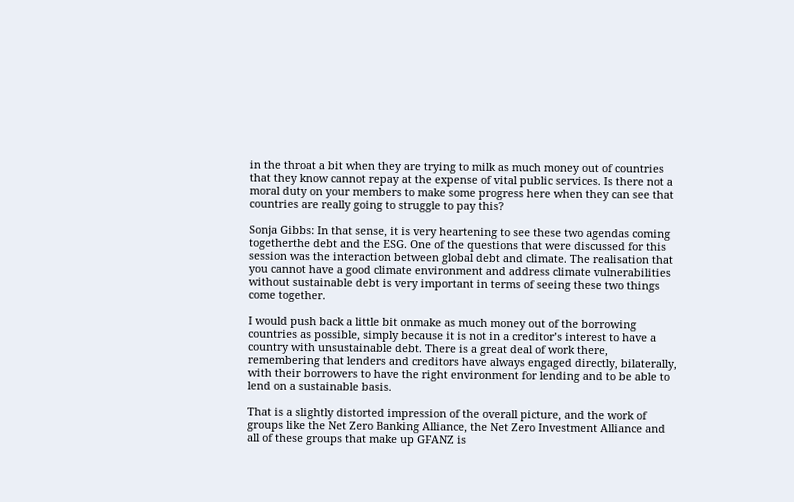in the throat a bit when they are trying to milk as much money out of countries that they know cannot repay at the expense of vital public services. Is there not a moral duty on your members to make some progress here when they can see that countries are really going to struggle to pay this?

Sonja Gibbs: In that sense, it is very heartening to see these two agendas coming togetherthe debt and the ESG. One of the questions that were discussed for this session was the interaction between global debt and climate. The realisation that you cannot have a good climate environment and address climate vulnerabilities without sustainable debt is very important in terms of seeing these two things come together.

I would push back a little bit onmake as much money out of the borrowing countries as possible, simply because it is not in a creditor’s interest to have a country with unsustainable debt. There is a great deal of work there, remembering that lenders and creditors have always engaged directly, bilaterally, with their borrowers to have the right environment for lending and to be able to lend on a sustainable basis.

That is a slightly distorted impression of the overall picture, and the work of groups like the Net Zero Banking Alliance, the Net Zero Investment Alliance and all of these groups that make up GFANZ is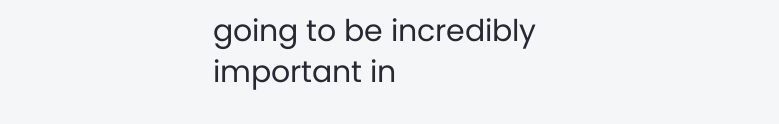going to be incredibly important in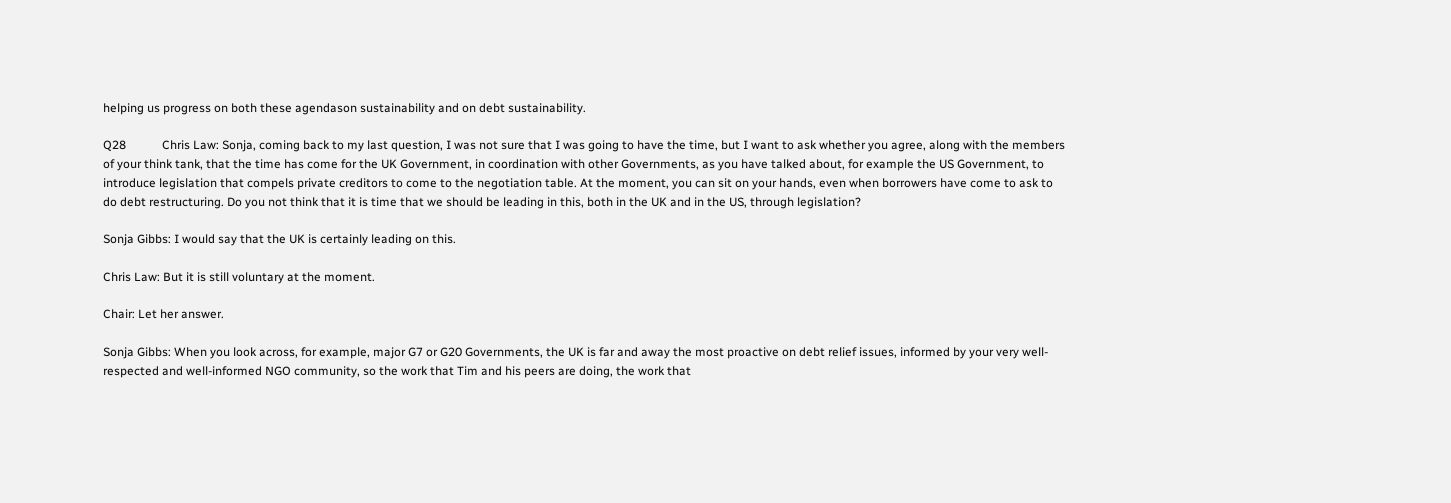helping us progress on both these agendason sustainability and on debt sustainability.

Q28            Chris Law: Sonja, coming back to my last question, I was not sure that I was going to have the time, but I want to ask whether you agree, along with the members of your think tank, that the time has come for the UK Government, in coordination with other Governments, as you have talked about, for example the US Government, to introduce legislation that compels private creditors to come to the negotiation table. At the moment, you can sit on your hands, even when borrowers have come to ask to do debt restructuring. Do you not think that it is time that we should be leading in this, both in the UK and in the US, through legislation?

Sonja Gibbs: I would say that the UK is certainly leading on this.

Chris Law: But it is still voluntary at the moment.

Chair: Let her answer.

Sonja Gibbs: When you look across, for example, major G7 or G20 Governments, the UK is far and away the most proactive on debt relief issues, informed by your very well-respected and well-informed NGO community, so the work that Tim and his peers are doing, the work that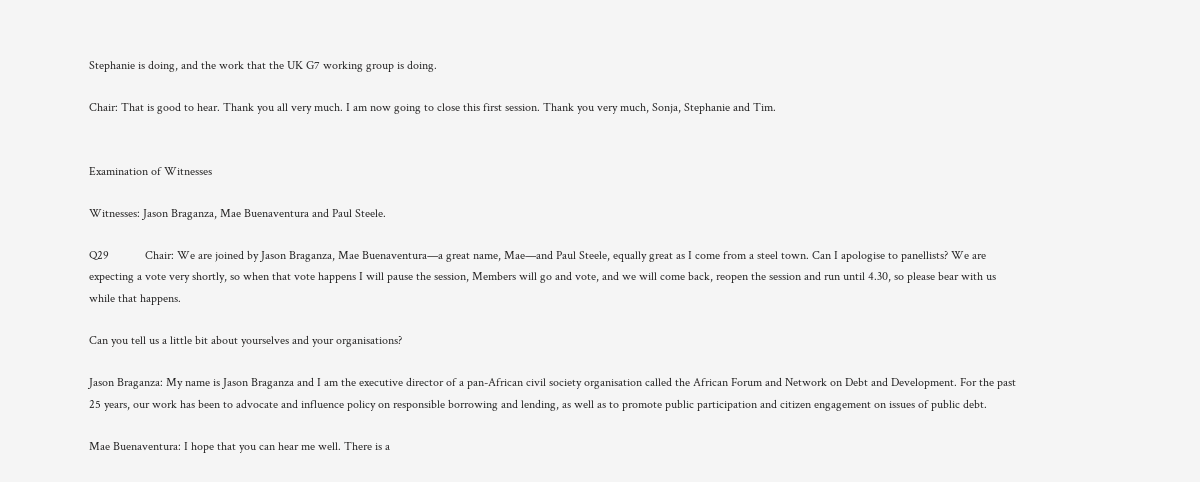Stephanie is doing, and the work that the UK G7 working group is doing.

Chair: That is good to hear. Thank you all very much. I am now going to close this first session. Thank you very much, Sonja, Stephanie and Tim.


Examination of Witnesses

Witnesses: Jason Braganza, Mae Buenaventura and Paul Steele.

Q29            Chair: We are joined by Jason Braganza, Mae Buenaventura—a great name, Mae—and Paul Steele, equally great as I come from a steel town. Can I apologise to panellists? We are expecting a vote very shortly, so when that vote happens I will pause the session, Members will go and vote, and we will come back, reopen the session and run until 4.30, so please bear with us while that happens.

Can you tell us a little bit about yourselves and your organisations?

Jason Braganza: My name is Jason Braganza and I am the executive director of a pan-African civil society organisation called the African Forum and Network on Debt and Development. For the past 25 years, our work has been to advocate and influence policy on responsible borrowing and lending, as well as to promote public participation and citizen engagement on issues of public debt.

Mae Buenaventura: I hope that you can hear me well. There is a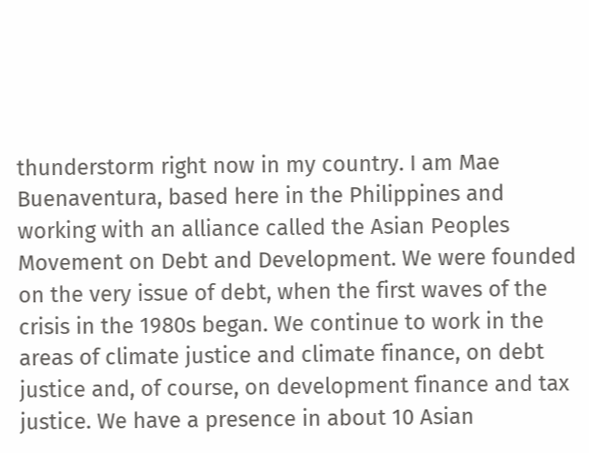thunderstorm right now in my country. I am Mae Buenaventura, based here in the Philippines and working with an alliance called the Asian Peoples Movement on Debt and Development. We were founded on the very issue of debt, when the first waves of the crisis in the 1980s began. We continue to work in the areas of climate justice and climate finance, on debt justice and, of course, on development finance and tax justice. We have a presence in about 10 Asian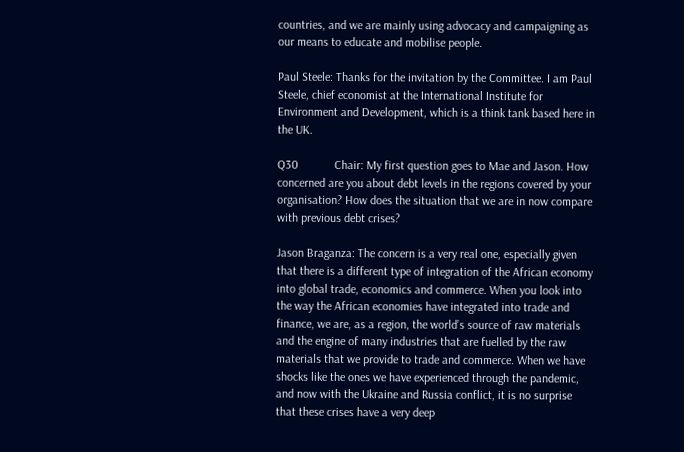countries, and we are mainly using advocacy and campaigning as our means to educate and mobilise people.

Paul Steele: Thanks for the invitation by the Committee. I am Paul Steele, chief economist at the International Institute for Environment and Development, which is a think tank based here in the UK.

Q30            Chair: My first question goes to Mae and Jason. How concerned are you about debt levels in the regions covered by your organisation? How does the situation that we are in now compare with previous debt crises?

Jason Braganza: The concern is a very real one, especially given that there is a different type of integration of the African economy into global trade, economics and commerce. When you look into the way the African economies have integrated into trade and finance, we are, as a region, the world’s source of raw materials and the engine of many industries that are fuelled by the raw materials that we provide to trade and commerce. When we have shocks like the ones we have experienced through the pandemic, and now with the Ukraine and Russia conflict, it is no surprise that these crises have a very deep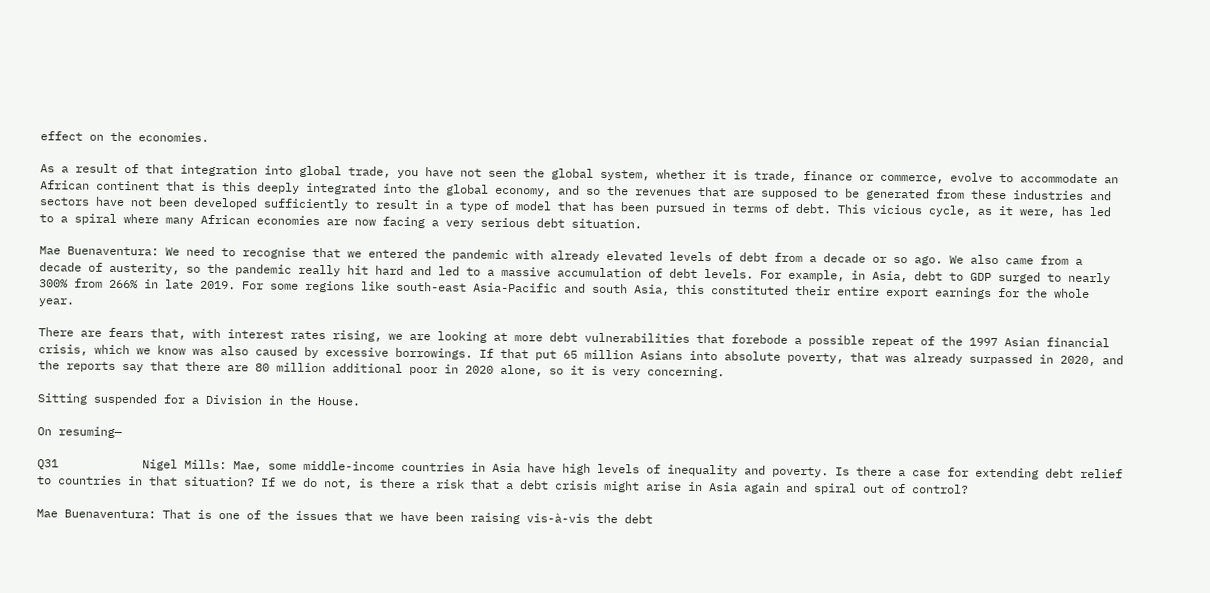effect on the economies.

As a result of that integration into global trade, you have not seen the global system, whether it is trade, finance or commerce, evolve to accommodate an African continent that is this deeply integrated into the global economy, and so the revenues that are supposed to be generated from these industries and sectors have not been developed sufficiently to result in a type of model that has been pursued in terms of debt. This vicious cycle, as it were, has led to a spiral where many African economies are now facing a very serious debt situation.

Mae Buenaventura: We need to recognise that we entered the pandemic with already elevated levels of debt from a decade or so ago. We also came from a decade of austerity, so the pandemic really hit hard and led to a massive accumulation of debt levels. For example, in Asia, debt to GDP surged to nearly 300% from 266% in late 2019. For some regions like south-east Asia-Pacific and south Asia, this constituted their entire export earnings for the whole year.

There are fears that, with interest rates rising, we are looking at more debt vulnerabilities that forebode a possible repeat of the 1997 Asian financial crisis, which we know was also caused by excessive borrowings. If that put 65 million Asians into absolute poverty, that was already surpassed in 2020, and the reports say that there are 80 million additional poor in 2020 alone, so it is very concerning.

Sitting suspended for a Division in the House.

On resuming—

Q31            Nigel Mills: Mae, some middle-income countries in Asia have high levels of inequality and poverty. Is there a case for extending debt relief to countries in that situation? If we do not, is there a risk that a debt crisis might arise in Asia again and spiral out of control?

Mae Buenaventura: That is one of the issues that we have been raising vis-à-vis the debt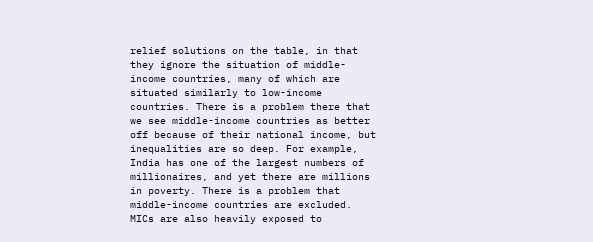relief solutions on the table, in that they ignore the situation of middle-income countries, many of which are situated similarly to low-income countries. There is a problem there that we see middle-income countries as better off because of their national income, but inequalities are so deep. For example, India has one of the largest numbers of millionaires, and yet there are millions in poverty. There is a problem that middle-income countries are excluded. MICs are also heavily exposed to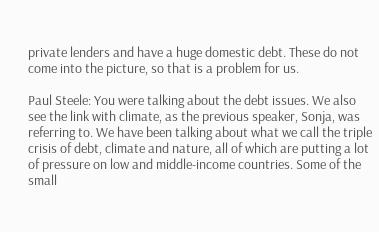private lenders and have a huge domestic debt. These do not come into the picture, so that is a problem for us.

Paul Steele: You were talking about the debt issues. We also see the link with climate, as the previous speaker, Sonja, was referring to. We have been talking about what we call the triple crisis of debt, climate and nature, all of which are putting a lot of pressure on low and middle-income countries. Some of the small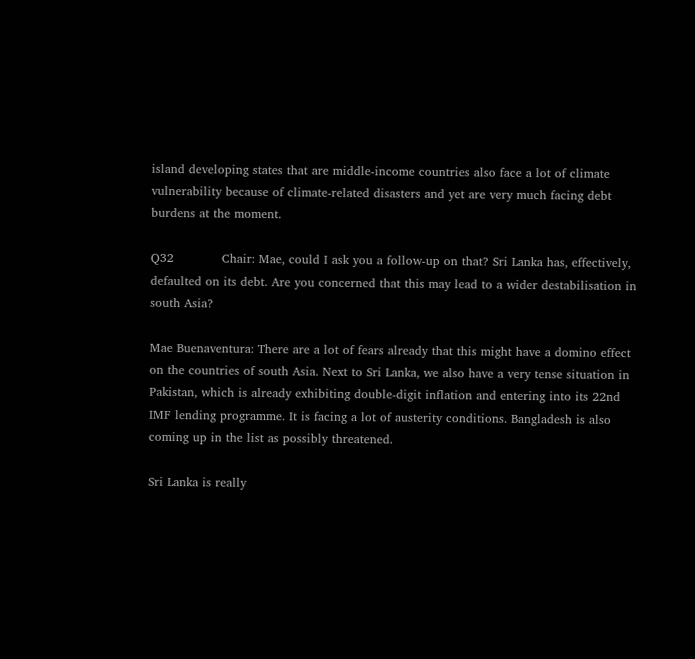island developing states that are middle-income countries also face a lot of climate vulnerability because of climate-related disasters and yet are very much facing debt burdens at the moment.

Q32            Chair: Mae, could I ask you a follow-up on that? Sri Lanka has, effectively, defaulted on its debt. Are you concerned that this may lead to a wider destabilisation in south Asia?

Mae Buenaventura: There are a lot of fears already that this might have a domino effect on the countries of south Asia. Next to Sri Lanka, we also have a very tense situation in Pakistan, which is already exhibiting double-digit inflation and entering into its 22nd IMF lending programme. It is facing a lot of austerity conditions. Bangladesh is also coming up in the list as possibly threatened.

Sri Lanka is really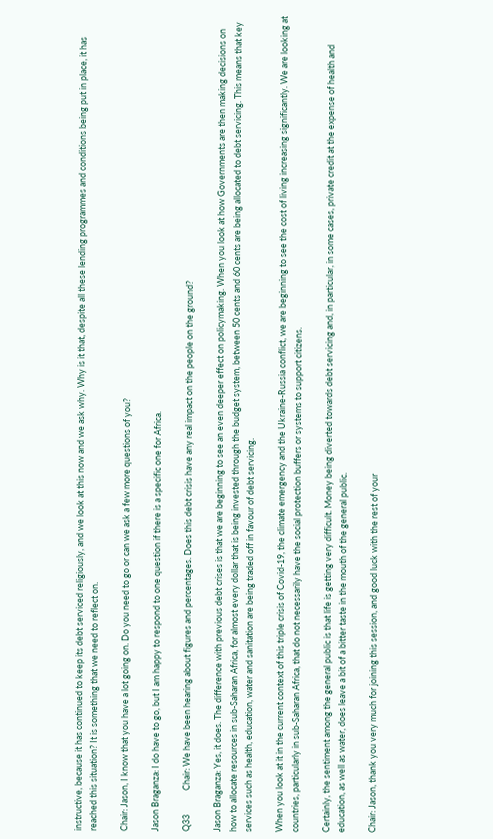instructive, because it has continued to keep its debt serviced religiously, and we look at this now and we ask why. Why is it that, despite all these lending programmes and conditions being put in place, it has reached this situation? It is something that we need to reflect on.

Chair: Jason, I know that you have a lot going on. Do you need to go or can we ask a few more questions of you?

Jason Braganza: I do have to go, but I am happy to respond to one question if there is a specific one for Africa.

Q33            Chair: We have been hearing about figures and percentages. Does this debt crisis have any real impact on the people on the ground?

Jason Braganza: Yes, it does. The difference with previous debt crises is that we are beginning to see an even deeper effect on policymaking. When you look at how Governments are then making decisions on how to allocate resources in sub-Saharan Africa, for almost every dollar that is being invested through the budget system, between 50 cents and 60 cents are being allocated to debt servicing. This means that key services such as health, education, water and sanitation are being traded off in favour of debt servicing.

When you look at it in the current context of this triple crisis of Covid-19, the climate emergency and the Ukraine-Russia conflict, we are beginning to see the cost of living increasing significantly. We are looking at countries, particularly in sub-Saharan Africa, that do not necessarily have the social protection buffers or systems to support citizens.

Certainly, the sentiment among the general public is that life is getting very difficult. Money being diverted towards debt servicing and, in particular, in some cases, private credit at the expense of health and education, as well as water, does leave a bit of a bitter taste in the mouth of the general public.

Chair: Jason, thank you very much for joining this session, and good luck with the rest of your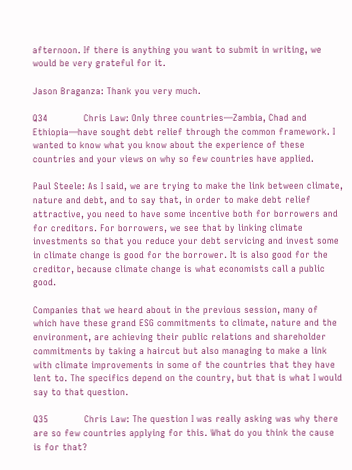afternoon. If there is anything you want to submit in writing, we would be very grateful for it.

Jason Braganza: Thank you very much.

Q34            Chris Law: Only three countries—Zambia, Chad and Ethiopia—have sought debt relief through the common framework. I wanted to know what you know about the experience of these countries and your views on why so few countries have applied.

Paul Steele: As I said, we are trying to make the link between climate, nature and debt, and to say that, in order to make debt relief attractive, you need to have some incentive both for borrowers and for creditors. For borrowers, we see that by linking climate investments so that you reduce your debt servicing and invest some in climate change is good for the borrower. It is also good for the creditor, because climate change is what economists call a public good.

Companies that we heard about in the previous session, many of which have these grand ESG commitments to climate, nature and the environment, are achieving their public relations and shareholder commitments by taking a haircut but also managing to make a link with climate improvements in some of the countries that they have lent to. The specifics depend on the country, but that is what I would say to that question.

Q35            Chris Law: The question I was really asking was why there are so few countries applying for this. What do you think the cause is for that?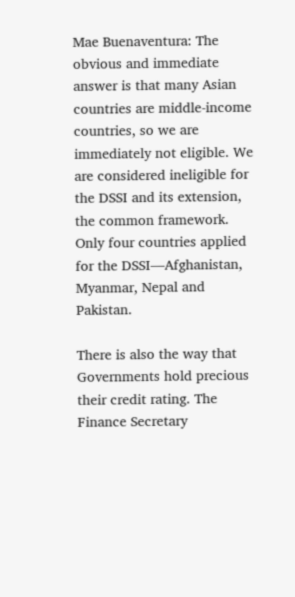Mae Buenaventura: The obvious and immediate answer is that many Asian countries are middle-income countries, so we are immediately not eligible. We are considered ineligible for the DSSI and its extension, the common framework. Only four countries applied for the DSSI—Afghanistan, Myanmar, Nepal and Pakistan.

There is also the way that Governments hold precious their credit rating. The Finance Secretary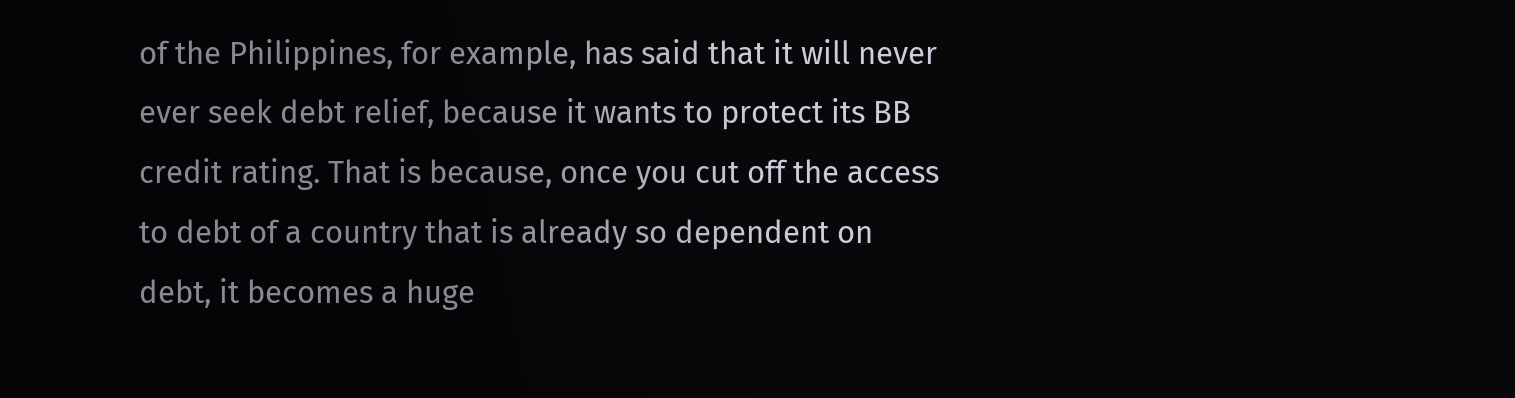of the Philippines, for example, has said that it will never ever seek debt relief, because it wants to protect its BB credit rating. That is because, once you cut off the access to debt of a country that is already so dependent on debt, it becomes a huge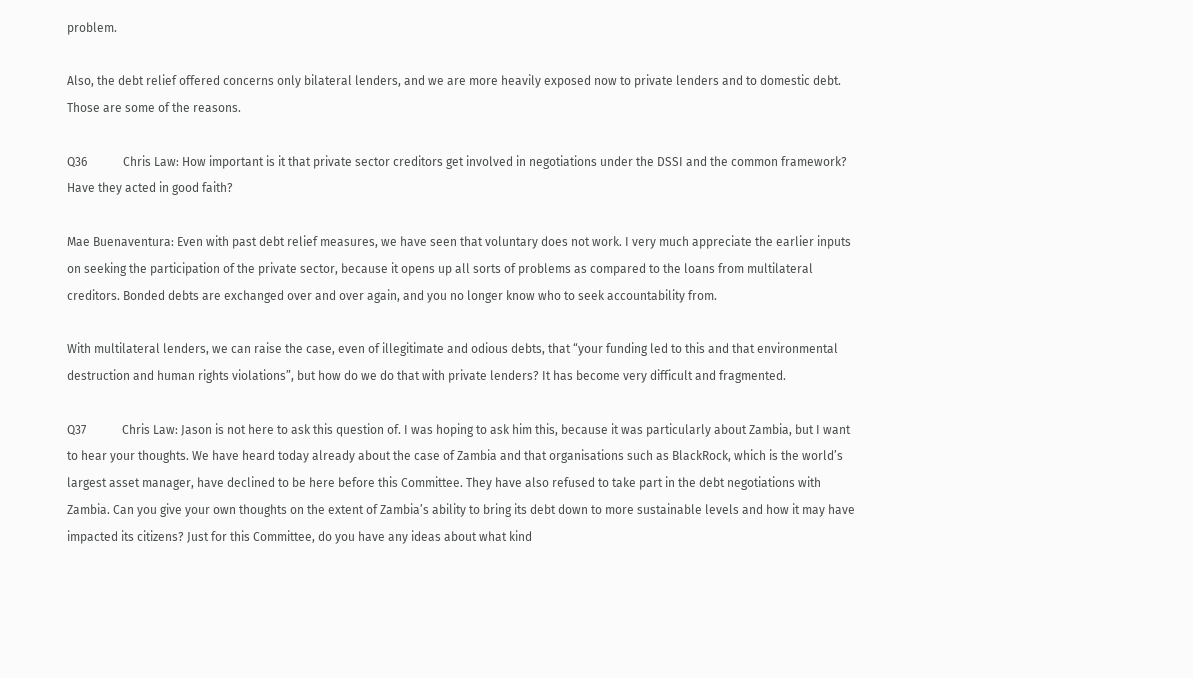problem.

Also, the debt relief offered concerns only bilateral lenders, and we are more heavily exposed now to private lenders and to domestic debt. Those are some of the reasons.

Q36            Chris Law: How important is it that private sector creditors get involved in negotiations under the DSSI and the common framework? Have they acted in good faith?

Mae Buenaventura: Even with past debt relief measures, we have seen that voluntary does not work. I very much appreciate the earlier inputs on seeking the participation of the private sector, because it opens up all sorts of problems as compared to the loans from multilateral creditors. Bonded debts are exchanged over and over again, and you no longer know who to seek accountability from.

With multilateral lenders, we can raise the case, even of illegitimate and odious debts, that “your funding led to this and that environmental destruction and human rights violations”, but how do we do that with private lenders? It has become very difficult and fragmented.

Q37            Chris Law: Jason is not here to ask this question of. I was hoping to ask him this, because it was particularly about Zambia, but I want to hear your thoughts. We have heard today already about the case of Zambia and that organisations such as BlackRock, which is the world’s largest asset manager, have declined to be here before this Committee. They have also refused to take part in the debt negotiations with Zambia. Can you give your own thoughts on the extent of Zambia’s ability to bring its debt down to more sustainable levels and how it may have impacted its citizens? Just for this Committee, do you have any ideas about what kind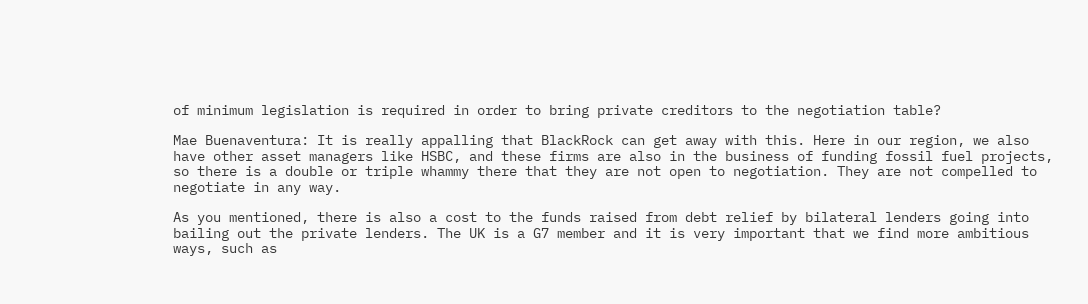of minimum legislation is required in order to bring private creditors to the negotiation table?

Mae Buenaventura: It is really appalling that BlackRock can get away with this. Here in our region, we also have other asset managers like HSBC, and these firms are also in the business of funding fossil fuel projects, so there is a double or triple whammy there that they are not open to negotiation. They are not compelled to negotiate in any way.

As you mentioned, there is also a cost to the funds raised from debt relief by bilateral lenders going into bailing out the private lenders. The UK is a G7 member and it is very important that we find more ambitious ways, such as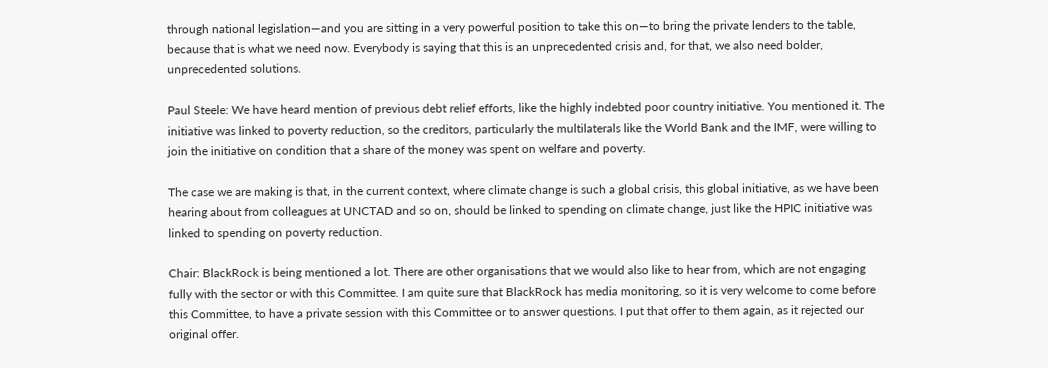through national legislation—and you are sitting in a very powerful position to take this on—to bring the private lenders to the table, because that is what we need now. Everybody is saying that this is an unprecedented crisis and, for that, we also need bolder, unprecedented solutions.

Paul Steele: We have heard mention of previous debt relief efforts, like the highly indebted poor country initiative. You mentioned it. The initiative was linked to poverty reduction, so the creditors, particularly the multilaterals like the World Bank and the IMF, were willing to join the initiative on condition that a share of the money was spent on welfare and poverty.

The case we are making is that, in the current context, where climate change is such a global crisis, this global initiative, as we have been hearing about from colleagues at UNCTAD and so on, should be linked to spending on climate change, just like the HPIC initiative was linked to spending on poverty reduction.

Chair: BlackRock is being mentioned a lot. There are other organisations that we would also like to hear from, which are not engaging fully with the sector or with this Committee. I am quite sure that BlackRock has media monitoring, so it is very welcome to come before this Committee, to have a private session with this Committee or to answer questions. I put that offer to them again, as it rejected our original offer.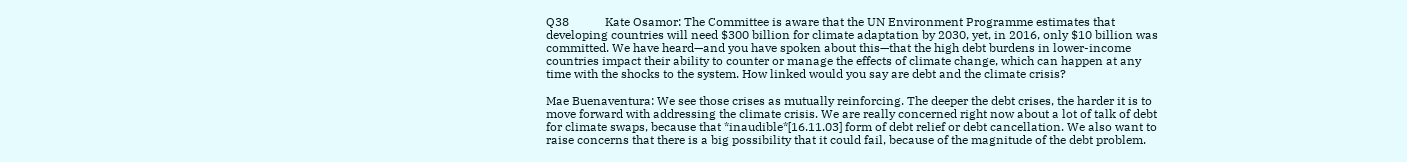Q38            Kate Osamor: The Committee is aware that the UN Environment Programme estimates that developing countries will need $300 billion for climate adaptation by 2030, yet, in 2016, only $10 billion was committed. We have heard—and you have spoken about this—that the high debt burdens in lower-income countries impact their ability to counter or manage the effects of climate change, which can happen at any time with the shocks to the system. How linked would you say are debt and the climate crisis?

Mae Buenaventura: We see those crises as mutually reinforcing. The deeper the debt crises, the harder it is to move forward with addressing the climate crisis. We are really concerned right now about a lot of talk of debt for climate swaps, because that *inaudible*[16.11.03] form of debt relief or debt cancellation. We also want to raise concerns that there is a big possibility that it could fail, because of the magnitude of the debt problem.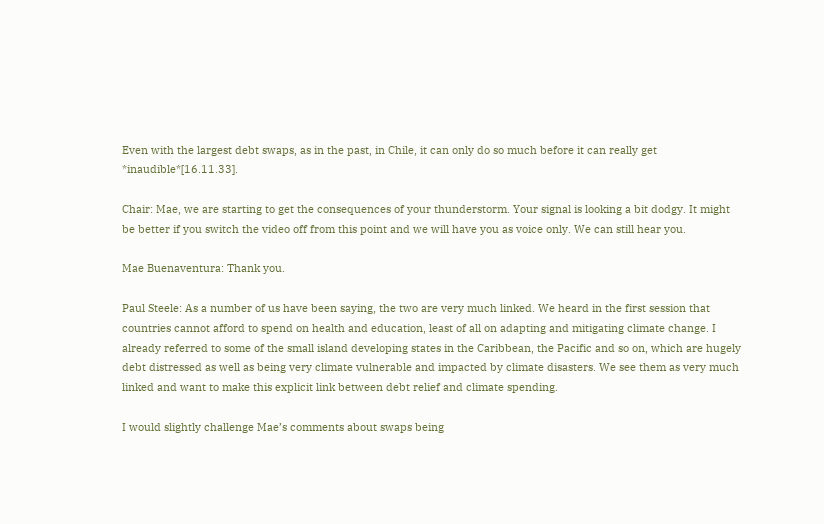Even with the largest debt swaps, as in the past, in Chile, it can only do so much before it can really get *inaudible*[16.11.33].

Chair: Mae, we are starting to get the consequences of your thunderstorm. Your signal is looking a bit dodgy. It might be better if you switch the video off from this point and we will have you as voice only. We can still hear you.

Mae Buenaventura: Thank you.

Paul Steele: As a number of us have been saying, the two are very much linked. We heard in the first session that countries cannot afford to spend on health and education, least of all on adapting and mitigating climate change. I already referred to some of the small island developing states in the Caribbean, the Pacific and so on, which are hugely debt distressed as well as being very climate vulnerable and impacted by climate disasters. We see them as very much linked and want to make this explicit link between debt relief and climate spending.

I would slightly challenge Mae’s comments about swaps being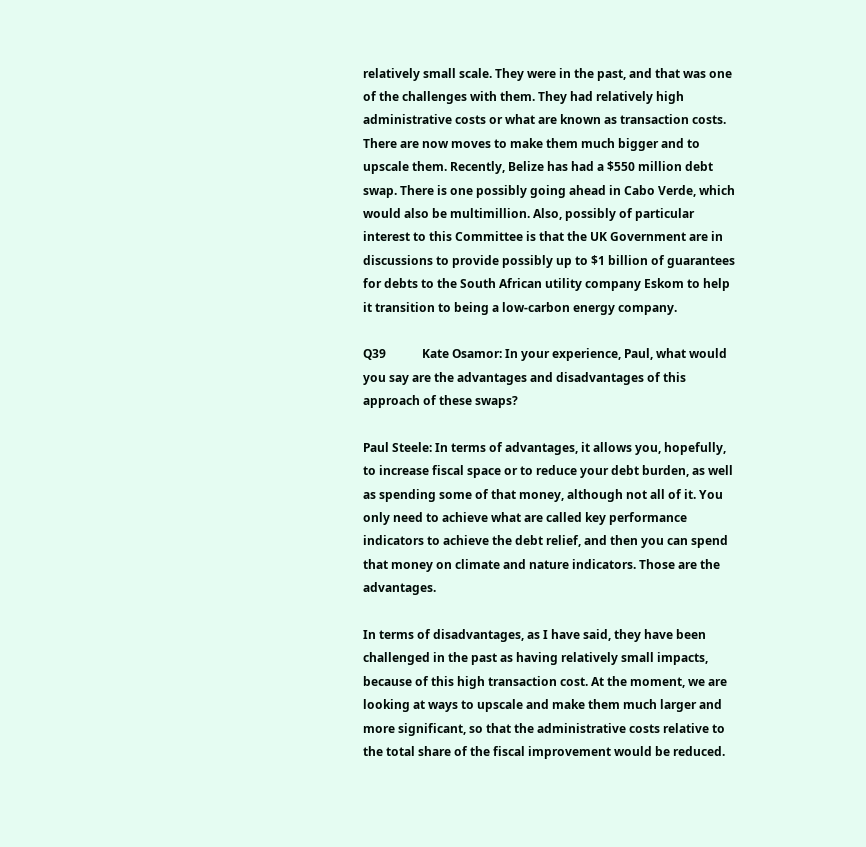relatively small scale. They were in the past, and that was one of the challenges with them. They had relatively high administrative costs or what are known as transaction costs. There are now moves to make them much bigger and to upscale them. Recently, Belize has had a $550 million debt swap. There is one possibly going ahead in Cabo Verde, which would also be multimillion. Also, possibly of particular interest to this Committee is that the UK Government are in discussions to provide possibly up to $1 billion of guarantees for debts to the South African utility company Eskom to help it transition to being a low-carbon energy company.

Q39            Kate Osamor: In your experience, Paul, what would you say are the advantages and disadvantages of this approach of these swaps?

Paul Steele: In terms of advantages, it allows you, hopefully, to increase fiscal space or to reduce your debt burden, as well as spending some of that money, although not all of it. You only need to achieve what are called key performance indicators to achieve the debt relief, and then you can spend that money on climate and nature indicators. Those are the advantages.

In terms of disadvantages, as I have said, they have been challenged in the past as having relatively small impacts, because of this high transaction cost. At the moment, we are looking at ways to upscale and make them much larger and more significant, so that the administrative costs relative to the total share of the fiscal improvement would be reduced.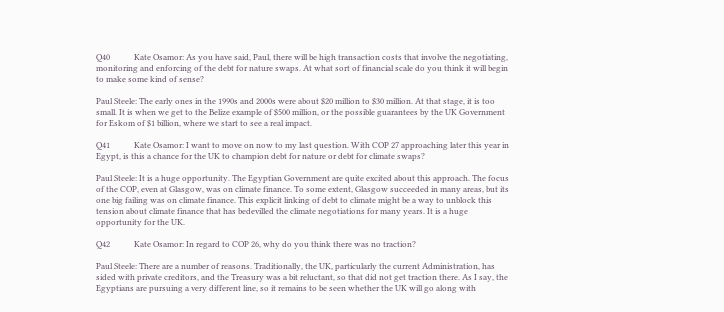Q40            Kate Osamor: As you have said, Paul, there will be high transaction costs that involve the negotiating, monitoring and enforcing of the debt for nature swaps. At what sort of financial scale do you think it will begin to make some kind of sense?

Paul Steele: The early ones in the 1990s and 2000s were about $20 million to $30 million. At that stage, it is too small. It is when we get to the Belize example of $500 million, or the possible guarantees by the UK Government for Eskom of $1 billion, where we start to see a real impact.

Q41            Kate Osamor: I want to move on now to my last question. With COP 27 approaching later this year in Egypt, is this a chance for the UK to champion debt for nature or debt for climate swaps?

Paul Steele: It is a huge opportunity. The Egyptian Government are quite excited about this approach. The focus of the COP, even at Glasgow, was on climate finance. To some extent, Glasgow succeeded in many areas, but its one big failing was on climate finance. This explicit linking of debt to climate might be a way to unblock this tension about climate finance that has bedevilled the climate negotiations for many years. It is a huge opportunity for the UK.

Q42            Kate Osamor: In regard to COP 26, why do you think there was no traction?

Paul Steele: There are a number of reasons. Traditionally, the UK, particularly the current Administration, has sided with private creditors, and the Treasury was a bit reluctant, so that did not get traction there. As I say, the Egyptians are pursuing a very different line, so it remains to be seen whether the UK will go along with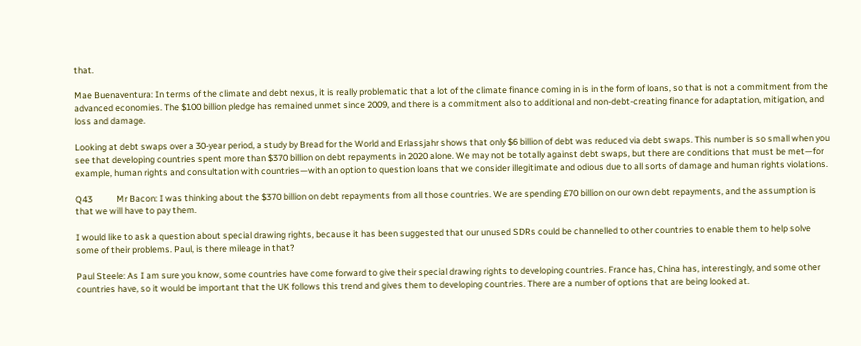that.

Mae Buenaventura: In terms of the climate and debt nexus, it is really problematic that a lot of the climate finance coming in is in the form of loans, so that is not a commitment from the advanced economies. The $100 billion pledge has remained unmet since 2009, and there is a commitment also to additional and non-debt-creating finance for adaptation, mitigation, and loss and damage.

Looking at debt swaps over a 30-year period, a study by Bread for the World and Erlassjahr shows that only $6 billion of debt was reduced via debt swaps. This number is so small when you see that developing countries spent more than $370 billion on debt repayments in 2020 alone. We may not be totally against debt swaps, but there are conditions that must be met—for example, human rights and consultation with countries—with an option to question loans that we consider illegitimate and odious due to all sorts of damage and human rights violations.

Q43            Mr Bacon: I was thinking about the $370 billion on debt repayments from all those countries. We are spending £70 billion on our own debt repayments, and the assumption is that we will have to pay them.

I would like to ask a question about special drawing rights, because it has been suggested that our unused SDRs could be channelled to other countries to enable them to help solve some of their problems. Paul, is there mileage in that?

Paul Steele: As I am sure you know, some countries have come forward to give their special drawing rights to developing countries. France has, China has, interestingly, and some other countries have, so it would be important that the UK follows this trend and gives them to developing countries. There are a number of options that are being looked at.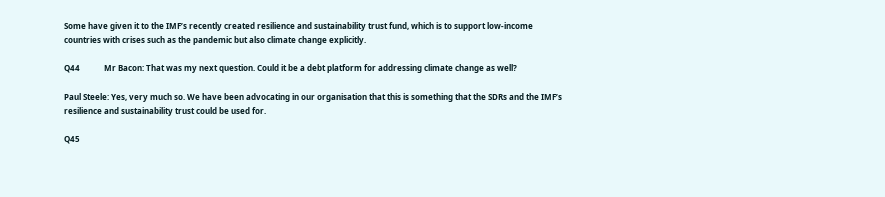Some have given it to the IMF’s recently created resilience and sustainability trust fund, which is to support low-income countries with crises such as the pandemic but also climate change explicitly.

Q44            Mr Bacon: That was my next question. Could it be a debt platform for addressing climate change as well?

Paul Steele: Yes, very much so. We have been advocating in our organisation that this is something that the SDRs and the IMF’s resilience and sustainability trust could be used for.

Q45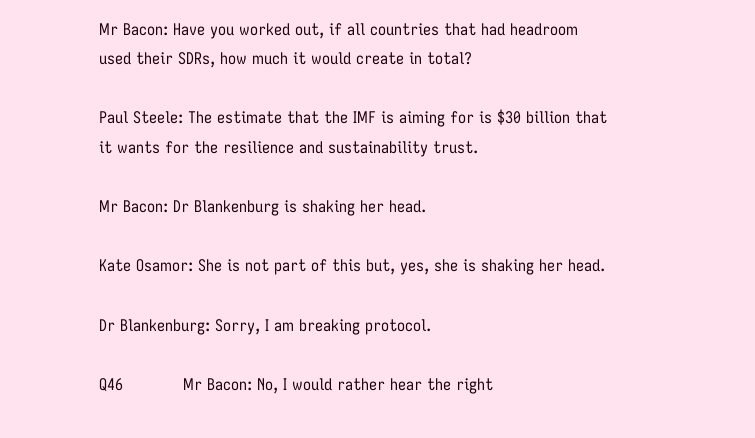Mr Bacon: Have you worked out, if all countries that had headroom used their SDRs, how much it would create in total?

Paul Steele: The estimate that the IMF is aiming for is $30 billion that it wants for the resilience and sustainability trust.

Mr Bacon: Dr Blankenburg is shaking her head.

Kate Osamor: She is not part of this but, yes, she is shaking her head.

Dr Blankenburg: Sorry, I am breaking protocol.

Q46            Mr Bacon: No, I would rather hear the right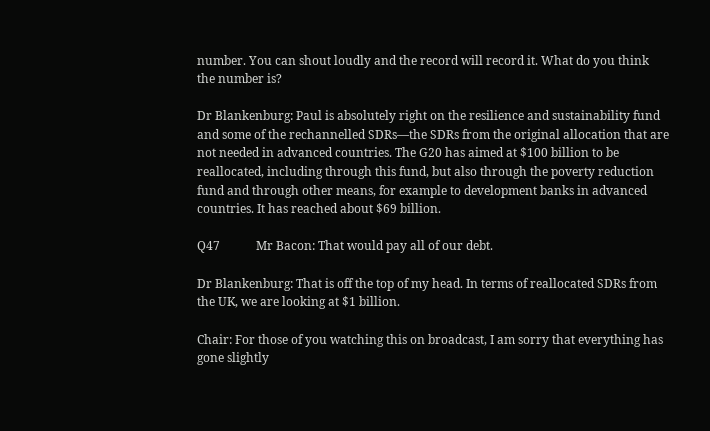number. You can shout loudly and the record will record it. What do you think the number is?

Dr Blankenburg: Paul is absolutely right on the resilience and sustainability fund and some of the rechannelled SDRs—the SDRs from the original allocation that are not needed in advanced countries. The G20 has aimed at $100 billion to be reallocated, including through this fund, but also through the poverty reduction fund and through other means, for example to development banks in advanced countries. It has reached about $69 billion.

Q47            Mr Bacon: That would pay all of our debt.

Dr Blankenburg: That is off the top of my head. In terms of reallocated SDRs from the UK, we are looking at $1 billion.

Chair: For those of you watching this on broadcast, I am sorry that everything has gone slightly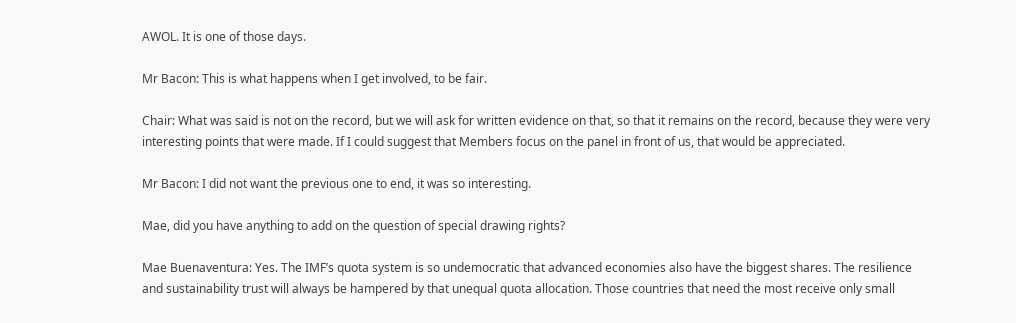AWOL. It is one of those days.

Mr Bacon: This is what happens when I get involved, to be fair.

Chair: What was said is not on the record, but we will ask for written evidence on that, so that it remains on the record, because they were very interesting points that were made. If I could suggest that Members focus on the panel in front of us, that would be appreciated.

Mr Bacon: I did not want the previous one to end, it was so interesting.

Mae, did you have anything to add on the question of special drawing rights?

Mae Buenaventura: Yes. The IMF’s quota system is so undemocratic that advanced economies also have the biggest shares. The resilience and sustainability trust will always be hampered by that unequal quota allocation. Those countries that need the most receive only small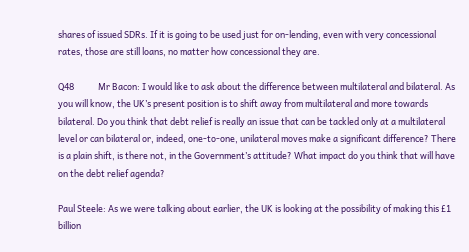shares of issued SDRs. If it is going to be used just for on-lending, even with very concessional rates, those are still loans, no matter how concessional they are.

Q48            Mr Bacon: I would like to ask about the difference between multilateral and bilateral. As you will know, the UK’s present position is to shift away from multilateral and more towards bilateral. Do you think that debt relief is really an issue that can be tackled only at a multilateral level or can bilateral or, indeed, one-to-one, unilateral moves make a significant difference? There is a plain shift, is there not, in the Government’s attitude? What impact do you think that will have on the debt relief agenda?

Paul Steele: As we were talking about earlier, the UK is looking at the possibility of making this £1 billion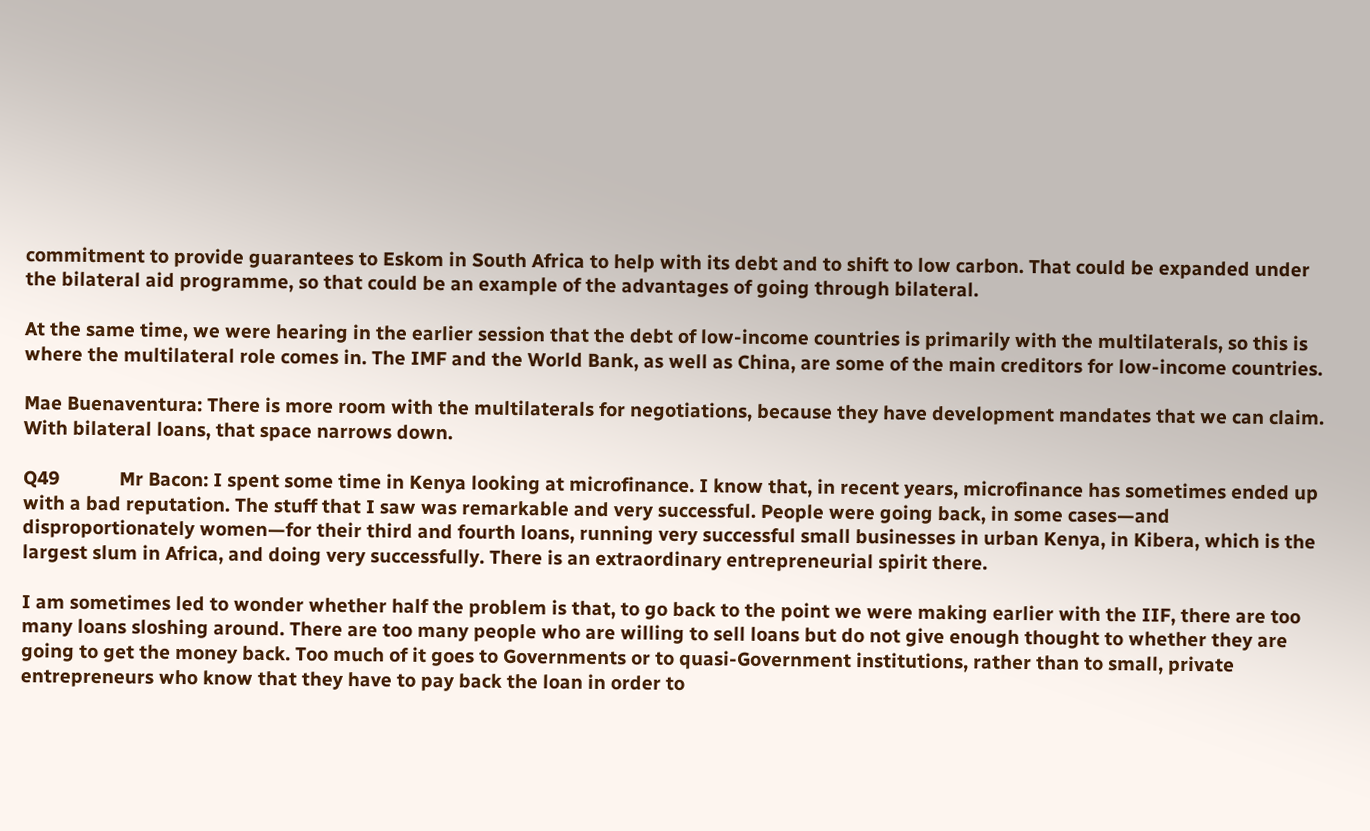commitment to provide guarantees to Eskom in South Africa to help with its debt and to shift to low carbon. That could be expanded under the bilateral aid programme, so that could be an example of the advantages of going through bilateral.

At the same time, we were hearing in the earlier session that the debt of low-income countries is primarily with the multilaterals, so this is where the multilateral role comes in. The IMF and the World Bank, as well as China, are some of the main creditors for low-income countries.

Mae Buenaventura: There is more room with the multilaterals for negotiations, because they have development mandates that we can claim. With bilateral loans, that space narrows down.

Q49            Mr Bacon: I spent some time in Kenya looking at microfinance. I know that, in recent years, microfinance has sometimes ended up with a bad reputation. The stuff that I saw was remarkable and very successful. People were going back, in some cases—and disproportionately women—for their third and fourth loans, running very successful small businesses in urban Kenya, in Kibera, which is the largest slum in Africa, and doing very successfully. There is an extraordinary entrepreneurial spirit there.

I am sometimes led to wonder whether half the problem is that, to go back to the point we were making earlier with the IIF, there are too many loans sloshing around. There are too many people who are willing to sell loans but do not give enough thought to whether they are going to get the money back. Too much of it goes to Governments or to quasi-Government institutions, rather than to small, private entrepreneurs who know that they have to pay back the loan in order to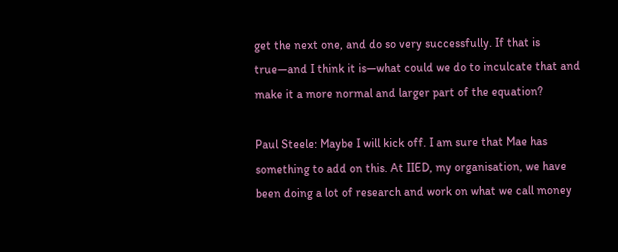get the next one, and do so very successfully. If that is true—and I think it is—what could we do to inculcate that and make it a more normal and larger part of the equation?

Paul Steele: Maybe I will kick off. I am sure that Mae has something to add on this. At IIED, my organisation, we have been doing a lot of research and work on what we call money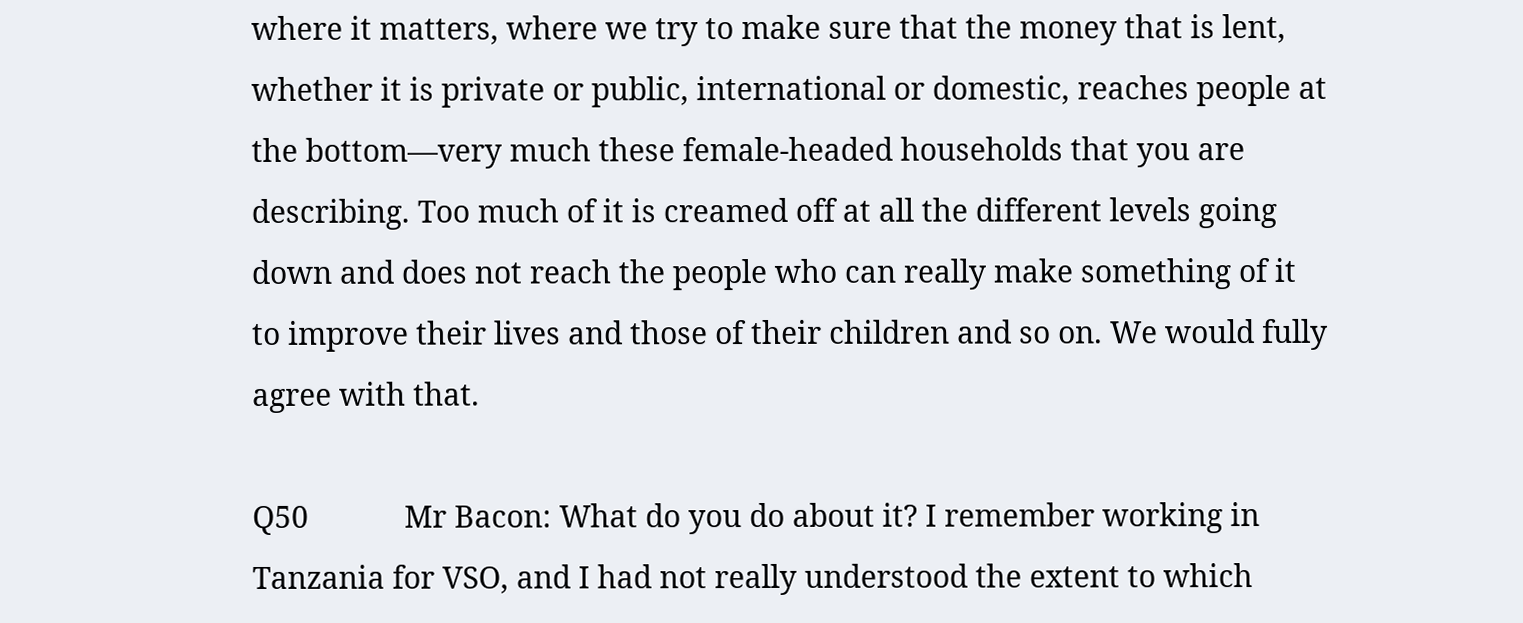where it matters, where we try to make sure that the money that is lent, whether it is private or public, international or domestic, reaches people at the bottom—very much these female-headed households that you are describing. Too much of it is creamed off at all the different levels going down and does not reach the people who can really make something of it to improve their lives and those of their children and so on. We would fully agree with that.

Q50            Mr Bacon: What do you do about it? I remember working in Tanzania for VSO, and I had not really understood the extent to which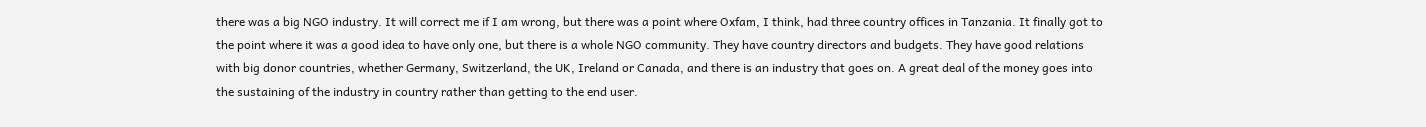there was a big NGO industry. It will correct me if I am wrong, but there was a point where Oxfam, I think, had three country offices in Tanzania. It finally got to the point where it was a good idea to have only one, but there is a whole NGO community. They have country directors and budgets. They have good relations with big donor countries, whether Germany, Switzerland, the UK, Ireland or Canada, and there is an industry that goes on. A great deal of the money goes into the sustaining of the industry in country rather than getting to the end user.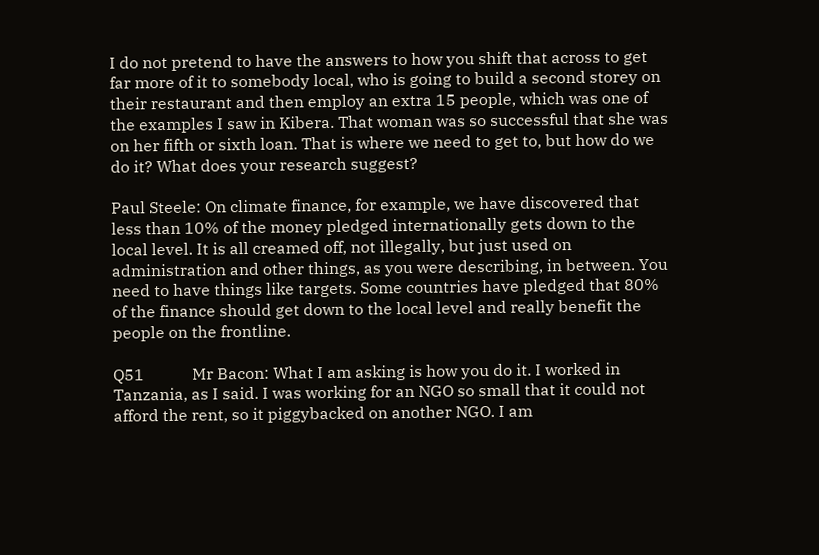I do not pretend to have the answers to how you shift that across to get far more of it to somebody local, who is going to build a second storey on their restaurant and then employ an extra 15 people, which was one of the examples I saw in Kibera. That woman was so successful that she was on her fifth or sixth loan. That is where we need to get to, but how do we do it? What does your research suggest?

Paul Steele: On climate finance, for example, we have discovered that less than 10% of the money pledged internationally gets down to the local level. It is all creamed off, not illegally, but just used on administration and other things, as you were describing, in between. You need to have things like targets. Some countries have pledged that 80% of the finance should get down to the local level and really benefit the people on the frontline.

Q51            Mr Bacon: What I am asking is how you do it. I worked in Tanzania, as I said. I was working for an NGO so small that it could not afford the rent, so it piggybacked on another NGO. I am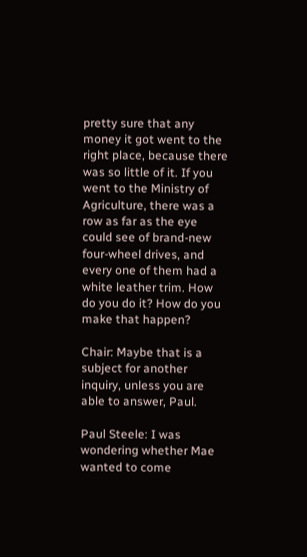pretty sure that any money it got went to the right place, because there was so little of it. If you went to the Ministry of Agriculture, there was a row as far as the eye could see of brand-new four-wheel drives, and every one of them had a white leather trim. How do you do it? How do you make that happen?

Chair: Maybe that is a subject for another inquiry, unless you are able to answer, Paul.

Paul Steele: I was wondering whether Mae wanted to come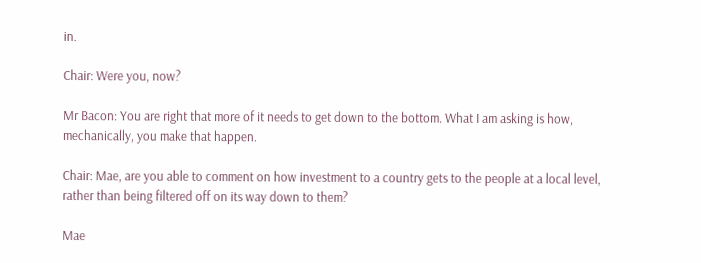in.

Chair: Were you, now?

Mr Bacon: You are right that more of it needs to get down to the bottom. What I am asking is how, mechanically, you make that happen.

Chair: Mae, are you able to comment on how investment to a country gets to the people at a local level, rather than being filtered off on its way down to them?

Mae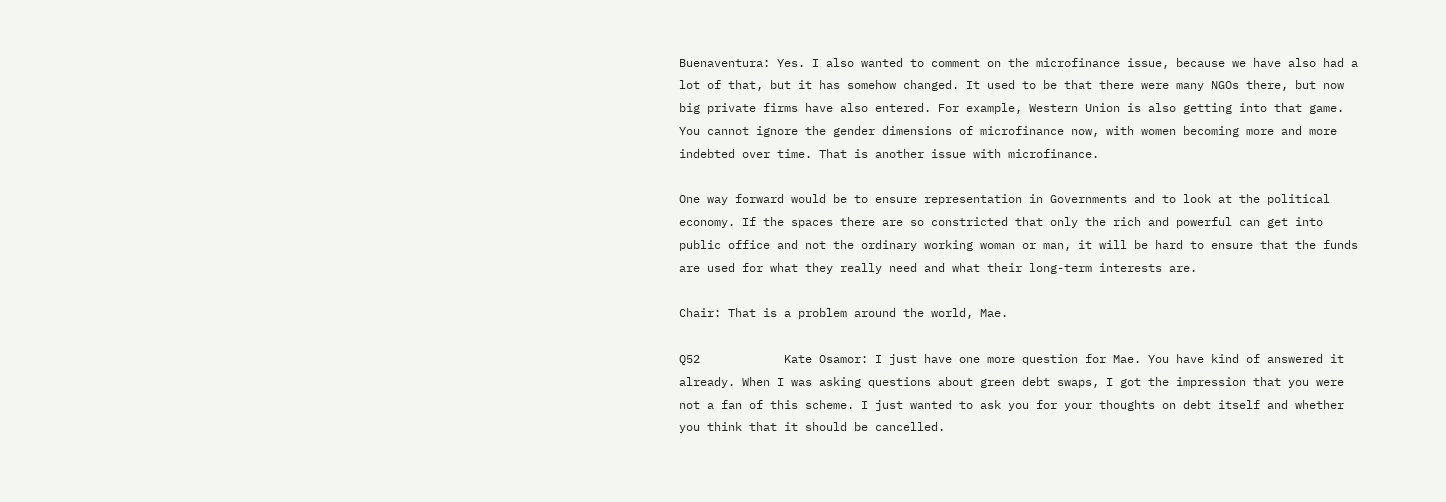Buenaventura: Yes. I also wanted to comment on the microfinance issue, because we have also had a lot of that, but it has somehow changed. It used to be that there were many NGOs there, but now big private firms have also entered. For example, Western Union is also getting into that game. You cannot ignore the gender dimensions of microfinance now, with women becoming more and more indebted over time. That is another issue with microfinance.

One way forward would be to ensure representation in Governments and to look at the political economy. If the spaces there are so constricted that only the rich and powerful can get into public office and not the ordinary working woman or man, it will be hard to ensure that the funds are used for what they really need and what their long-term interests are.

Chair: That is a problem around the world, Mae.

Q52            Kate Osamor: I just have one more question for Mae. You have kind of answered it already. When I was asking questions about green debt swaps, I got the impression that you were not a fan of this scheme. I just wanted to ask you for your thoughts on debt itself and whether you think that it should be cancelled.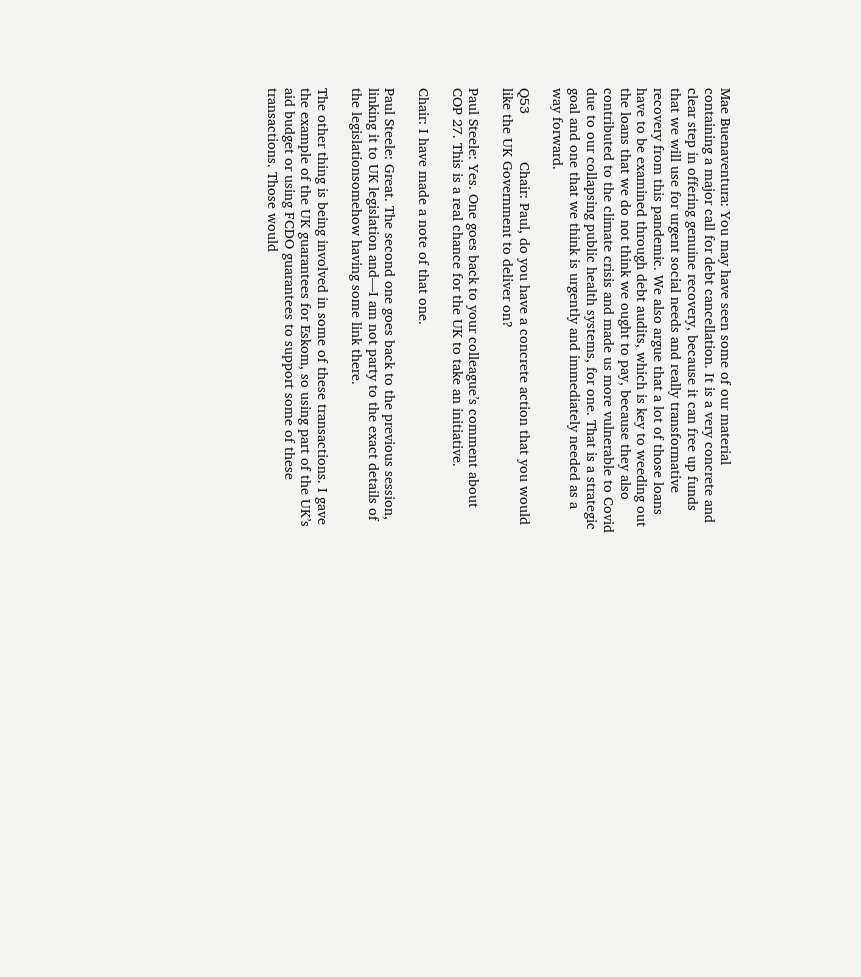Mae Buenaventura: You may have seen some of our material containing a major call for debt cancellation. It is a very concrete and clear step in offering genuine recovery, because it can free up funds that we will use for urgent social needs and really transformative recovery from this pandemic. We also argue that a lot of those loans have to be examined through debt audits, which is key to weeding out the loans that we do not think we ought to pay, because they also contributed to the climate crisis and made us more vulnerable to Covid due to our collapsing public health systems, for one. That is a strategic goal and one that we think is urgently and immediately needed as a way forward.

Q53            Chair: Paul, do you have a concrete action that you would like the UK Government to deliver on?

Paul Steele: Yes. One goes back to your colleague’s comment about COP 27. This is a real chance for the UK to take an initiative.

Chair: I have made a note of that one.

Paul Steele: Great. The second one goes back to the previous session, linking it to UK legislation and—I am not party to the exact details of the legislationsomehow having some link there.

The other thing is being involved in some of these transactions. I gave the example of the UK guarantees for Eskom, so using part of the UK’s aid budget or using FCDO guarantees to support some of these transactions. Those would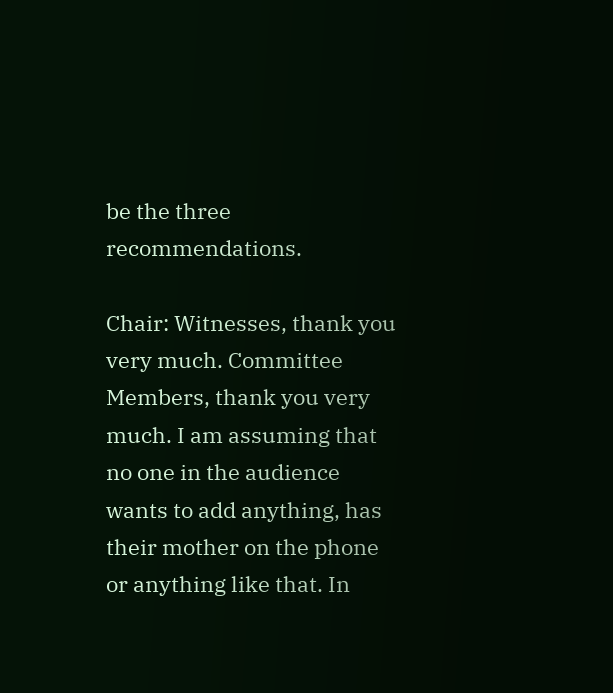be the three recommendations.

Chair: Witnesses, thank you very much. Committee Members, thank you very much. I am assuming that no one in the audience wants to add anything, has their mother on the phone or anything like that. In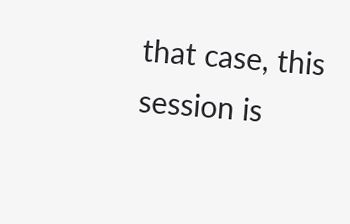that case, this session is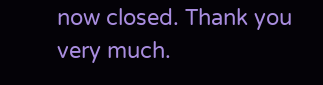now closed. Thank you very much.